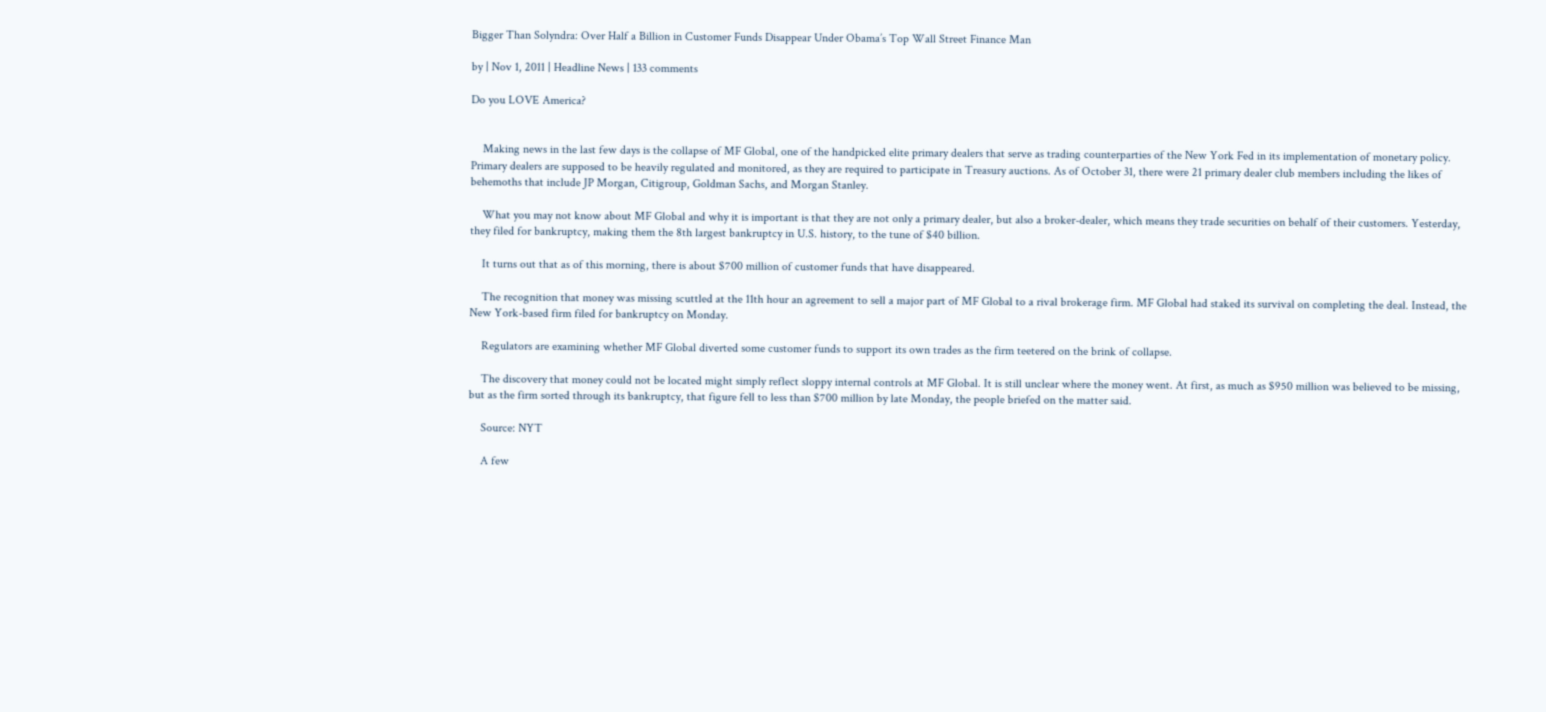Bigger Than Solyndra: Over Half a Billion in Customer Funds Disappear Under Obama’s Top Wall Street Finance Man

by | Nov 1, 2011 | Headline News | 133 comments

Do you LOVE America?


    Making news in the last few days is the collapse of MF Global, one of the handpicked elite primary dealers that serve as trading counterparties of the New York Fed in its implementation of monetary policy. Primary dealers are supposed to be heavily regulated and monitored, as they are required to participate in Treasury auctions. As of October 31, there were 21 primary dealer club members including the likes of behemoths that include JP Morgan, Citigroup, Goldman Sachs, and Morgan Stanley.

    What you may not know about MF Global and why it is important is that they are not only a primary dealer, but also a broker-dealer, which means they trade securities on behalf of their customers. Yesterday, they filed for bankruptcy, making them the 8th largest bankruptcy in U.S. history, to the tune of $40 billion.

    It turns out that as of this morning, there is about $700 million of customer funds that have disappeared.

    The recognition that money was missing scuttled at the 11th hour an agreement to sell a major part of MF Global to a rival brokerage firm. MF Global had staked its survival on completing the deal. Instead, the New York-based firm filed for bankruptcy on Monday.

    Regulators are examining whether MF Global diverted some customer funds to support its own trades as the firm teetered on the brink of collapse.

    The discovery that money could not be located might simply reflect sloppy internal controls at MF Global. It is still unclear where the money went. At first, as much as $950 million was believed to be missing, but as the firm sorted through its bankruptcy, that figure fell to less than $700 million by late Monday, the people briefed on the matter said.

    Source: NYT

    A few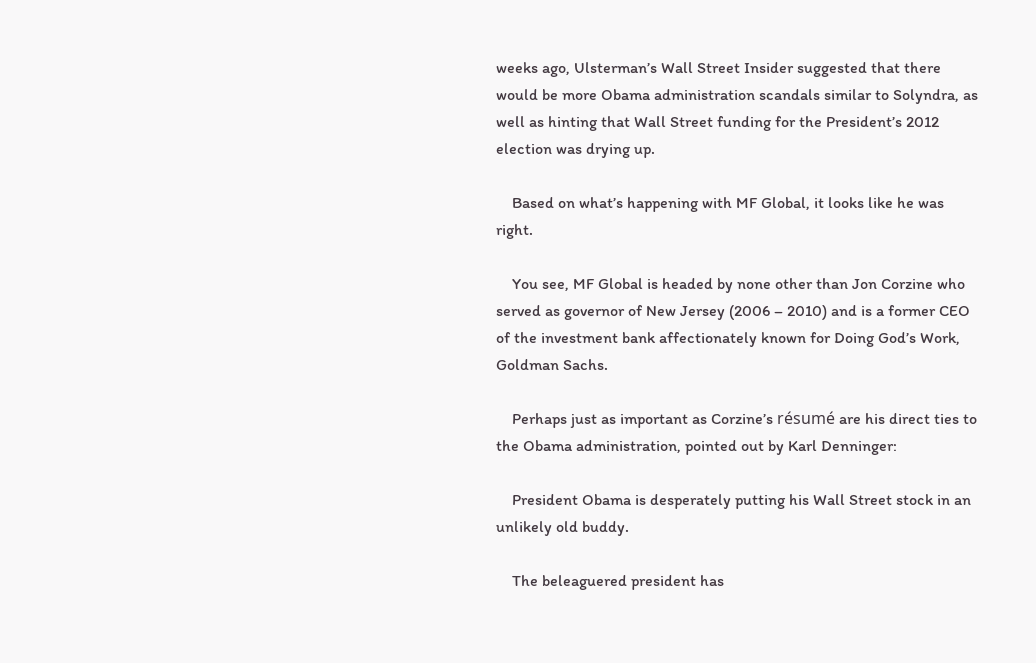weeks ago, Ulsterman’s Wall Street Insider suggested that there would be more Obama administration scandals similar to Solyndra, as well as hinting that Wall Street funding for the President’s 2012 election was drying up.

    Based on what’s happening with MF Global, it looks like he was right.

    You see, MF Global is headed by none other than Jon Corzine who served as governor of New Jersey (2006 – 2010) and is a former CEO of the investment bank affectionately known for Doing God’s Work, Goldman Sachs.

    Perhaps just as important as Corzine’s résumé are his direct ties to the Obama administration, pointed out by Karl Denninger:

    President Obama is desperately putting his Wall Street stock in an unlikely old buddy.

    The beleaguered president has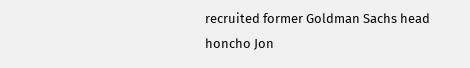recruited former Goldman Sachs head honcho Jon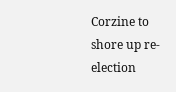Corzine to shore up re-election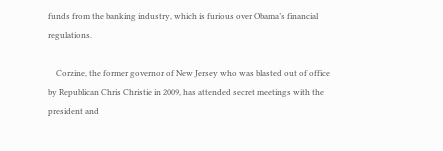funds from the banking industry, which is furious over Obama’s financial regulations.

    Corzine, the former governor of New Jersey who was blasted out of office by Republican Chris Christie in 2009, has attended secret meetings with the president and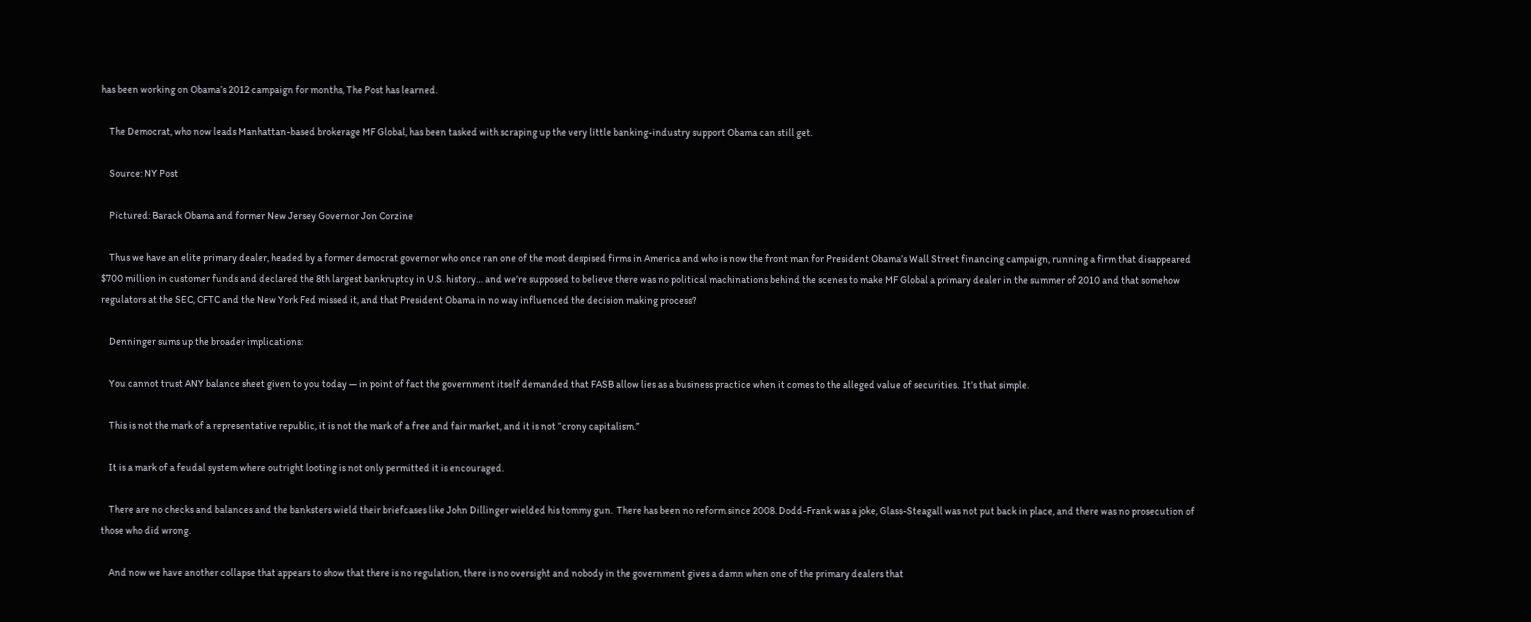has been working on Obama’s 2012 campaign for months, The Post has learned.

    The Democrat, who now leads Manhattan-based brokerage MF Global, has been tasked with scraping up the very little banking-industry support Obama can still get.

    Source: NY Post

    Pictured: Barack Obama and former New Jersey Governor Jon Corzine

    Thus we have an elite primary dealer, headed by a former democrat governor who once ran one of the most despised firms in America and who is now the front man for President Obama’s Wall Street financing campaign, running a firm that disappeared $700 million in customer funds and declared the 8th largest bankruptcy in U.S. history… and we’re supposed to believe there was no political machinations behind the scenes to make MF Global a primary dealer in the summer of 2010 and that somehow regulators at the SEC, CFTC and the New York Fed missed it, and that President Obama in no way influenced the decision making process?

    Denninger sums up the broader implications:

    You cannot trust ANY balance sheet given to you today — in point of fact the government itself demanded that FASB allow lies as a business practice when it comes to the alleged value of securities.  It’s that simple.

    This is not the mark of a representative republic, it is not the mark of a free and fair market, and it is not “crony capitalism.”

    It is a mark of a feudal system where outright looting is not only permitted it is encouraged.

    There are no checks and balances and the banksters wield their briefcases like John Dillinger wielded his tommy gun.  There has been no reform since 2008. Dodd-Frank was a joke, Glass-Steagall was not put back in place, and there was no prosecution of those who did wrong.

    And now we have another collapse that appears to show that there is no regulation, there is no oversight and nobody in the government gives a damn when one of the primary dealers that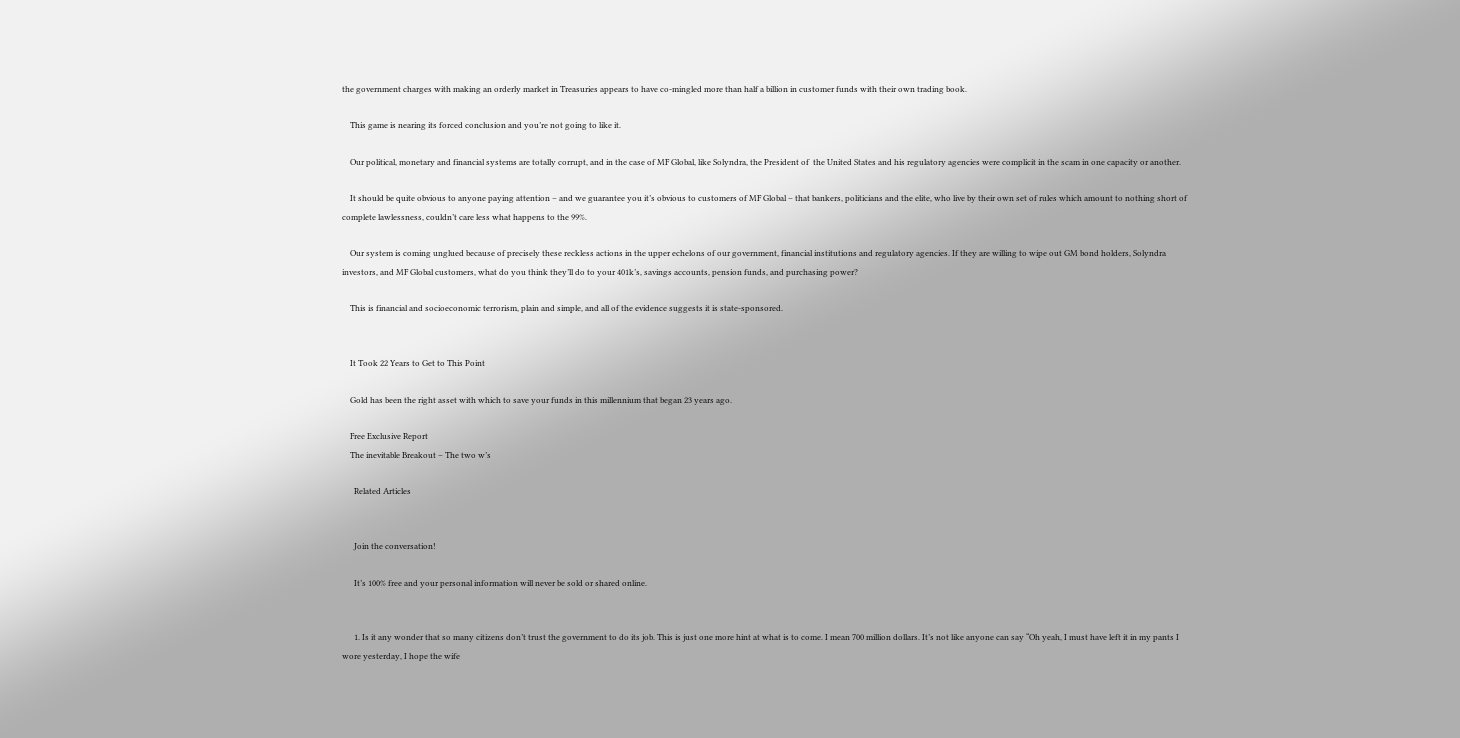the government charges with making an orderly market in Treasuries appears to have co-mingled more than half a billion in customer funds with their own trading book.

    This game is nearing its forced conclusion and you’re not going to like it.

    Our political, monetary and financial systems are totally corrupt, and in the case of MF Global, like Solyndra, the President of  the United States and his regulatory agencies were complicit in the scam in one capacity or another.

    It should be quite obvious to anyone paying attention – and we guarantee you it’s obvious to customers of MF Global – that bankers, politicians and the elite, who live by their own set of rules which amount to nothing short of complete lawlessness, couldn’t care less what happens to the 99%.

    Our system is coming unglued because of precisely these reckless actions in the upper echelons of our government, financial institutions and regulatory agencies. If they are willing to wipe out GM bond holders, Solyndra investors, and MF Global customers, what do you think they’ll do to your 401k’s, savings accounts, pension funds, and purchasing power?

    This is financial and socioeconomic terrorism, plain and simple, and all of the evidence suggests it is state-sponsored.


    It Took 22 Years to Get to This Point

    Gold has been the right asset with which to save your funds in this millennium that began 23 years ago.

    Free Exclusive Report
    The inevitable Breakout – The two w’s

      Related Articles


      Join the conversation!

      It’s 100% free and your personal information will never be sold or shared online.


      1. Is it any wonder that so many citizens don’t trust the government to do its job. This is just one more hint at what is to come. I mean 700 million dollars. It’s not like anyone can say “Oh yeah, I must have left it in my pants I wore yesterday, I hope the wife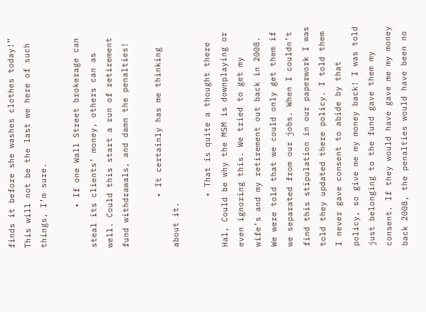finds it before she washes clothes today!” This will not be the last we here of such things, I’m sure.

        • If one Wall Street brokerage can steal its clients’ money, others can as well. Could this start a run of retirement fund withdrawals, and damn the penalties!

          • It certainly has me thinking about it.

          • That is quite a thought there Hal, Could be why the MSM is downplaying or even ignoring this. We tried to get my wife’s and my retirement out back in 2008. We were told that we could only get them if we separated from our jobs. When I couldn’t find this stipulation in our paperwork I was told they updated there policy. I told them I never gave consent to abide by that policy, so give me my money back! I was told just belonging to the fund gave them my consent. If they would have gave me my money back 2008, the penalties would have been no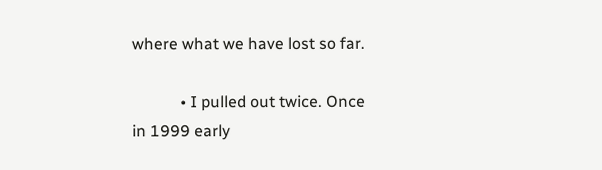where what we have lost so far.

            • I pulled out twice. Once in 1999 early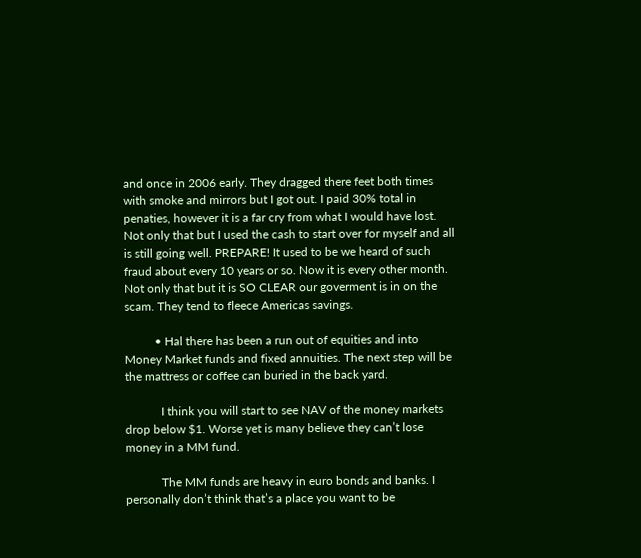and once in 2006 early. They dragged there feet both times with smoke and mirrors but I got out. I paid 30% total in penaties, however it is a far cry from what I would have lost. Not only that but I used the cash to start over for myself and all is still going well. PREPARE! It used to be we heard of such fraud about every 10 years or so. Now it is every other month. Not only that but it is SO CLEAR our goverment is in on the scam. They tend to fleece Americas savings.

          • Hal there has been a run out of equities and into Money Market funds and fixed annuities. The next step will be the mattress or coffee can buried in the back yard.

            I think you will start to see NAV of the money markets drop below $1. Worse yet is many believe they can’t lose money in a MM fund.

            The MM funds are heavy in euro bonds and banks. I personally don’t think that’s a place you want to be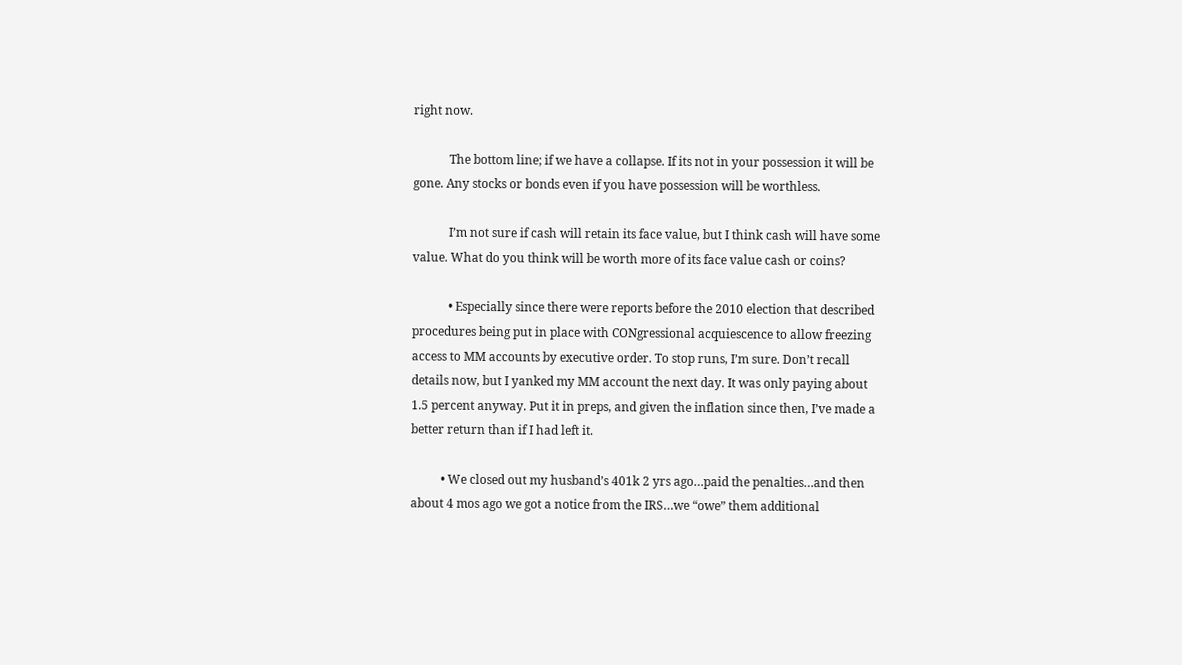right now.

            The bottom line; if we have a collapse. If its not in your possession it will be gone. Any stocks or bonds even if you have possession will be worthless.

            I’m not sure if cash will retain its face value, but I think cash will have some value. What do you think will be worth more of its face value cash or coins?

            • Especially since there were reports before the 2010 election that described procedures being put in place with CONgressional acquiescence to allow freezing access to MM accounts by executive order. To stop runs, I’m sure. Don’t recall details now, but I yanked my MM account the next day. It was only paying about 1.5 percent anyway. Put it in preps, and given the inflation since then, I’ve made a better return than if I had left it.

          • We closed out my husband’s 401k 2 yrs ago…paid the penalties…and then about 4 mos ago we got a notice from the IRS…we “owe” them additional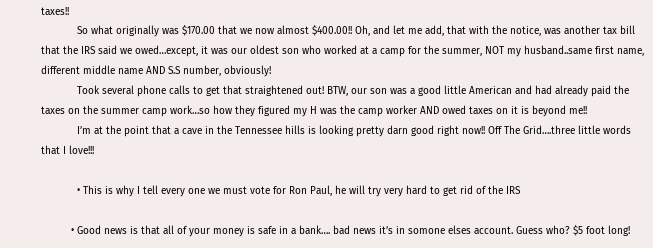taxes!!
            So what originally was $170.00 that we now almost $400.00!! Oh, and let me add, that with the notice, was another tax bill that the IRS said we owed…except, it was our oldest son who worked at a camp for the summer, NOT my husband..same first name, different middle name AND S.S number, obviously!
            Took several phone calls to get that straightened out! BTW, our son was a good little American and had already paid the taxes on the summer camp work…so how they figured my H was the camp worker AND owed taxes on it is beyond me!!
            I’m at the point that a cave in the Tennessee hills is looking pretty darn good right now!! Off The Grid….three little words that I love!!!

            • This is why I tell every one we must vote for Ron Paul, he will try very hard to get rid of the IRS

          • Good news is that all of your money is safe in a bank…. bad news it’s in somone elses account. Guess who? $5 foot long!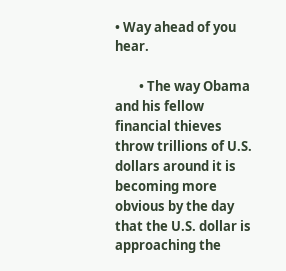• Way ahead of you hear.

        • The way Obama and his fellow financial thieves throw trillions of U.S. dollars around it is becoming more obvious by the day that the U.S. dollar is approaching the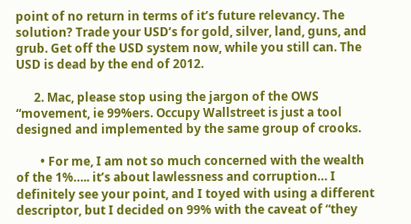point of no return in terms of it’s future relevancy. The solution? Trade your USD’s for gold, silver, land, guns, and grub. Get off the USD system now, while you still can. The USD is dead by the end of 2012.

      2. Mac, please stop using the jargon of the OWS “movement, ie 99%ers. Occupy Wallstreet is just a tool designed and implemented by the same group of crooks.

        • For me, I am not so much concerned with the wealth of the 1%….. it’s about lawlessness and corruption… I definitely see your point, and I toyed with using a different descriptor, but I decided on 99% with the caveat of “they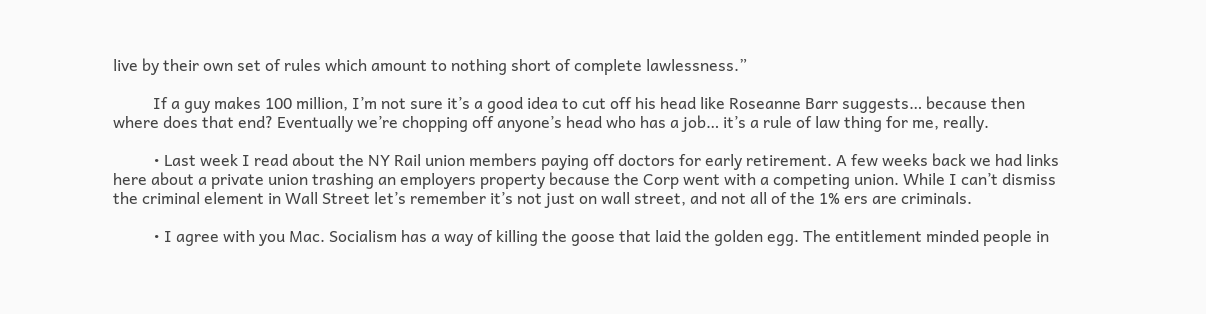live by their own set of rules which amount to nothing short of complete lawlessness.”

          If a guy makes 100 million, I’m not sure it’s a good idea to cut off his head like Roseanne Barr suggests… because then where does that end? Eventually we’re chopping off anyone’s head who has a job… it’s a rule of law thing for me, really.

          • Last week I read about the NY Rail union members paying off doctors for early retirement. A few weeks back we had links here about a private union trashing an employers property because the Corp went with a competing union. While I can’t dismiss the criminal element in Wall Street let’s remember it’s not just on wall street, and not all of the 1% ers are criminals.

          • I agree with you Mac. Socialism has a way of killing the goose that laid the golden egg. The entitlement minded people in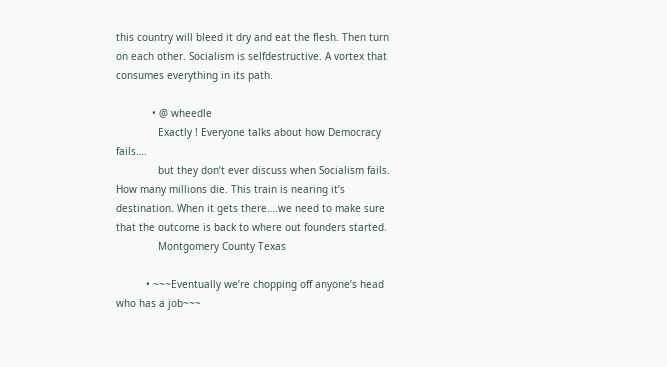this country will bleed it dry and eat the flesh. Then turn on each other. Socialism is selfdestructive. A vortex that consumes everything in its path.

            • @ wheedle
              Exactly ! Everyone talks about how Democracy fails….
              but they don’t ever discuss when Socialism fails. How many millions die. This train is nearing it’s destination. When it gets there….we need to make sure that the outcome is back to where out founders started.
              Montgomery County Texas

          • ~~~Eventually we’re chopping off anyone’s head who has a job~~~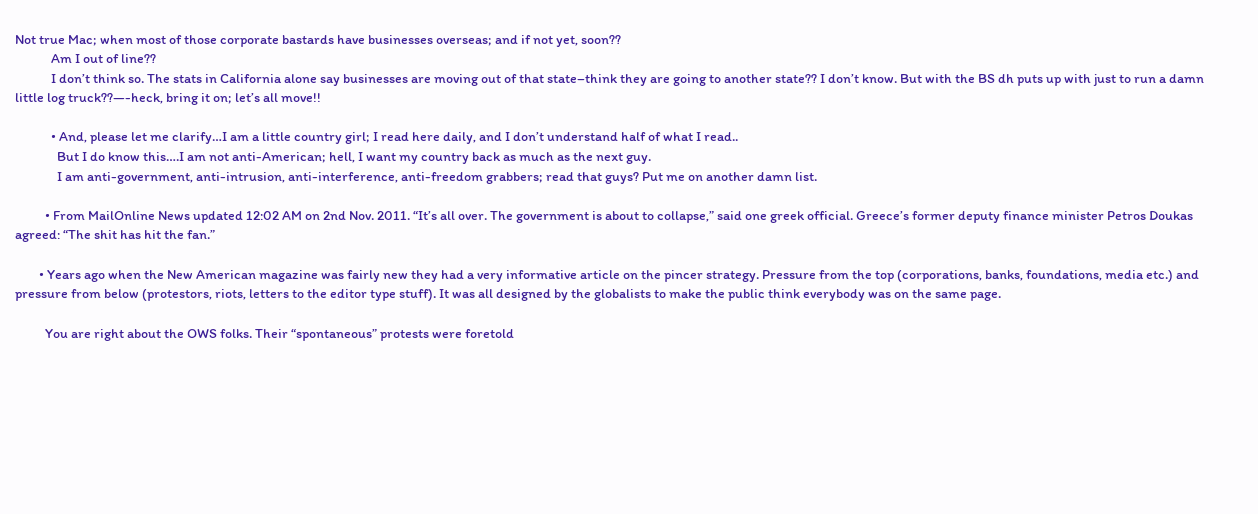Not true Mac; when most of those corporate bastards have businesses overseas; and if not yet, soon??
            Am I out of line??
            I don’t think so. The stats in California alone say businesses are moving out of that state–think they are going to another state?? I don’t know. But with the BS dh puts up with just to run a damn little log truck??—-heck, bring it on; let’s all move!!

            • And, please let me clarify…I am a little country girl; I read here daily, and I don’t understand half of what I read..
              But I do know this….I am not anti-American; hell, I want my country back as much as the next guy.
              I am anti-government, anti-intrusion, anti-interference, anti-freedom grabbers; read that guys? Put me on another damn list.

          • From MailOnline News updated 12:02 AM on 2nd Nov. 2011. “It’s all over. The government is about to collapse,” said one greek official. Greece’s former deputy finance minister Petros Doukas agreed: “The shit has hit the fan.”

        • Years ago when the New American magazine was fairly new they had a very informative article on the pincer strategy. Pressure from the top (corporations, banks, foundations, media etc.) and pressure from below (protestors, riots, letters to the editor type stuff). It was all designed by the globalists to make the public think everybody was on the same page.

          You are right about the OWS folks. Their “spontaneous” protests were foretold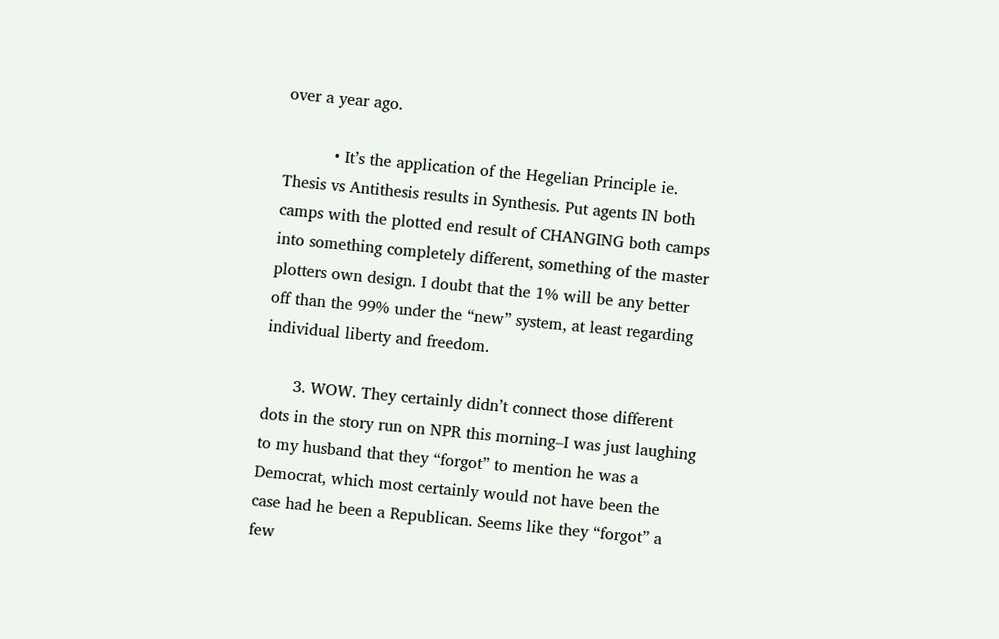over a year ago.

          • It’s the application of the Hegelian Principle ie. Thesis vs Antithesis results in Synthesis. Put agents IN both camps with the plotted end result of CHANGING both camps into something completely different, something of the master plotters own design. I doubt that the 1% will be any better off than the 99% under the “new” system, at least regarding individual liberty and freedom.

      3. WOW. They certainly didn’t connect those different dots in the story run on NPR this morning–I was just laughing to my husband that they “forgot” to mention he was a Democrat, which most certainly would not have been the case had he been a Republican. Seems like they “forgot” a few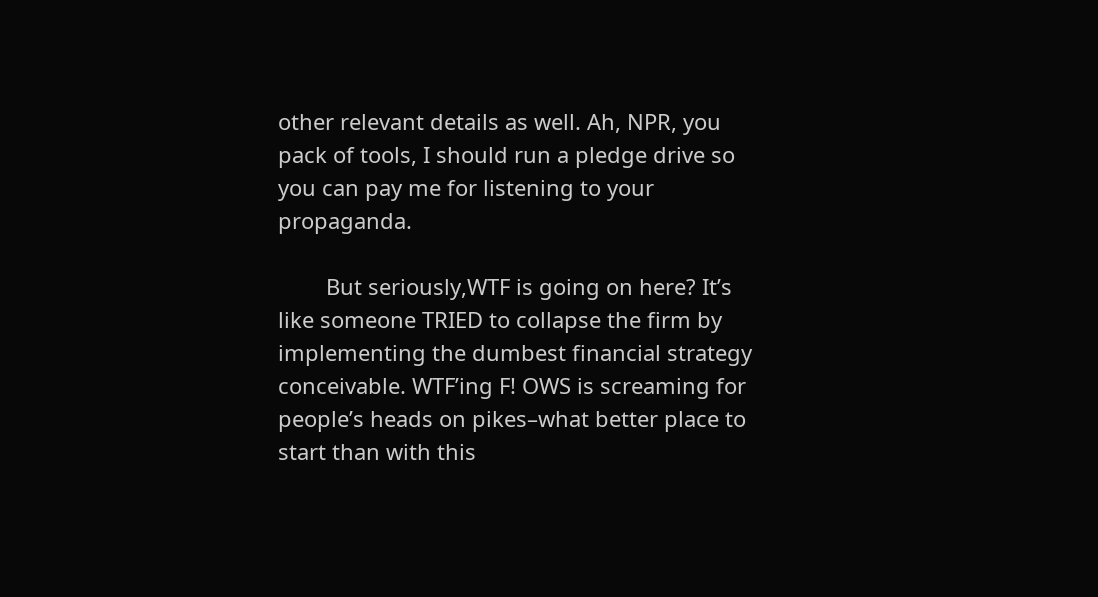other relevant details as well. Ah, NPR, you pack of tools, I should run a pledge drive so you can pay me for listening to your propaganda.

        But seriously,WTF is going on here? It’s like someone TRIED to collapse the firm by implementing the dumbest financial strategy conceivable. WTF’ing F! OWS is screaming for people’s heads on pikes–what better place to start than with this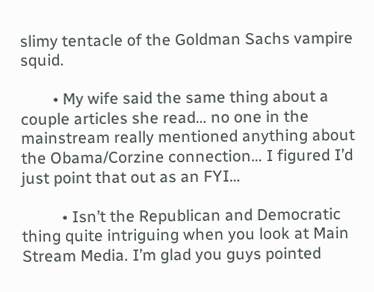slimy tentacle of the Goldman Sachs vampire squid.

        • My wife said the same thing about a couple articles she read… no one in the mainstream really mentioned anything about the Obama/Corzine connection… I figured I’d just point that out as an FYI…

          • Isn’t the Republican and Democratic thing quite intriguing when you look at Main Stream Media. I’m glad you guys pointed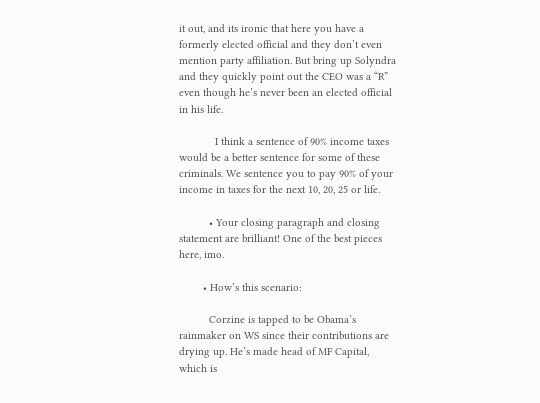it out, and its ironic that here you have a formerly elected official and they don’t even mention party affiliation. But bring up Solyndra and they quickly point out the CEO was a “R” even though he’s never been an elected official in his life.

            I think a sentence of 90% income taxes would be a better sentence for some of these criminals. We sentence you to pay 90% of your income in taxes for the next 10, 20, 25 or life.

          • Your closing paragraph and closing statement are brilliant! One of the best pieces here, imo.

        • How’s this scenario:

          Corzine is tapped to be Obama’s rainmaker on WS since their contributions are drying up. He’s made head of MF Capital, which is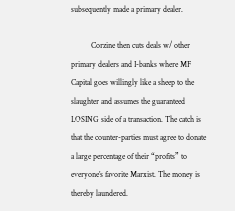subsequently made a primary dealer.

          Corzine then cuts deals w/ other primary dealers and I-banks where MF Capital goes willingly like a sheep to the slaughter and assumes the guaranteed LOSING side of a transaction. The catch is that the counter-parties must agree to donate a large percentage of their “profits” to everyone’s favorite Marxist. The money is thereby laundered.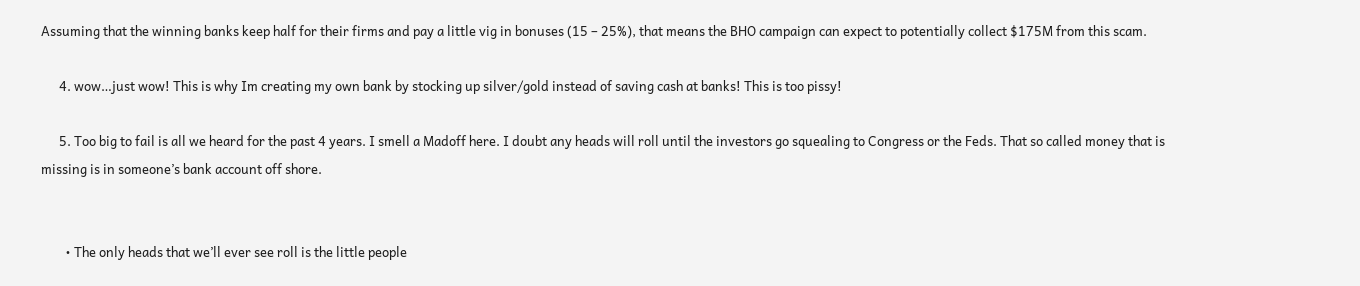Assuming that the winning banks keep half for their firms and pay a little vig in bonuses (15 – 25%), that means the BHO campaign can expect to potentially collect $175M from this scam.

      4. wow…just wow! This is why Im creating my own bank by stocking up silver/gold instead of saving cash at banks! This is too pissy!

      5. Too big to fail is all we heard for the past 4 years. I smell a Madoff here. I doubt any heads will roll until the investors go squealing to Congress or the Feds. That so called money that is missing is in someone’s bank account off shore.


        • The only heads that we’ll ever see roll is the little people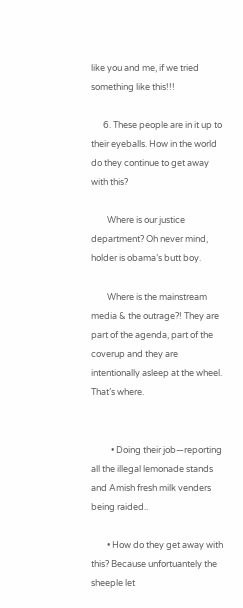like you and me, if we tried something like this!!!

      6. These people are in it up to their eyeballs. How in the world do they continue to get away with this?

        Where is our justice department? Oh never mind, holder is obama’s butt boy.

        Where is the mainstream media & the outrage?! They are part of the agenda, part of the coverup and they are intentionally asleep at the wheel. That’s where.


          • Doing their job—reporting all the illegal lemonade stands and Amish fresh milk venders being raided..

        • How do they get away with this? Because unfortuantely the sheeple let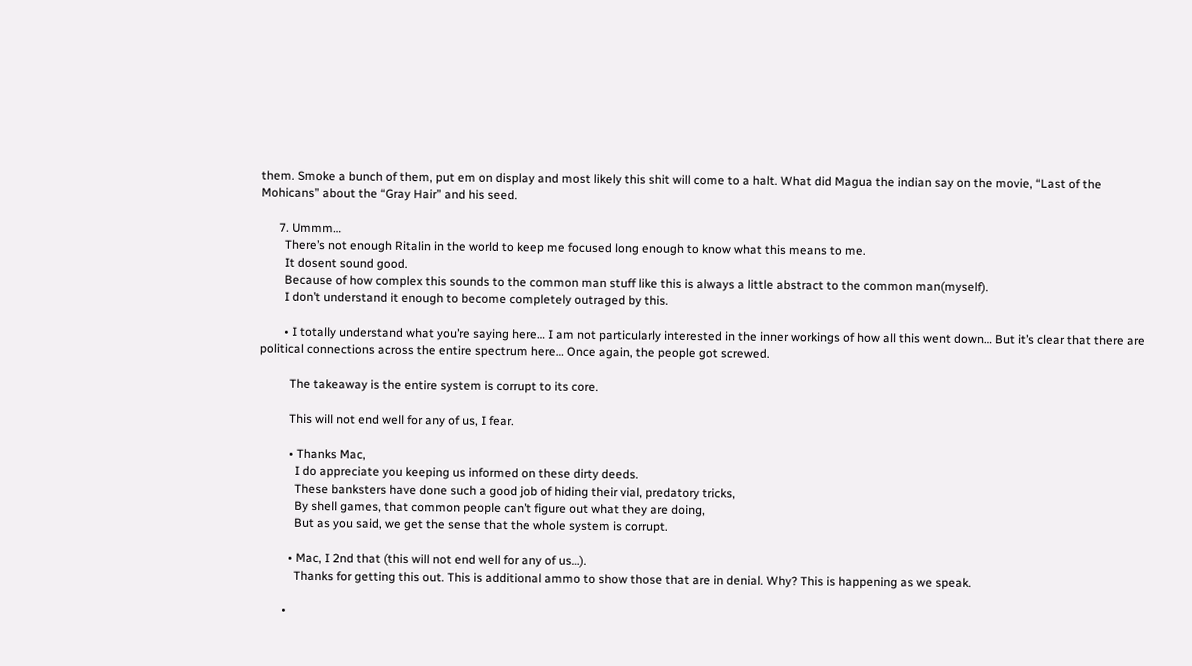them. Smoke a bunch of them, put em on display and most likely this shit will come to a halt. What did Magua the indian say on the movie, “Last of the Mohicans” about the “Gray Hair” and his seed.

      7. Ummm…
        There’s not enough Ritalin in the world to keep me focused long enough to know what this means to me.
        It dosent sound good.
        Because of how complex this sounds to the common man stuff like this is always a little abstract to the common man(myself).
        I don’t understand it enough to become completely outraged by this.

        • I totally understand what you’re saying here… I am not particularly interested in the inner workings of how all this went down… But it’s clear that there are political connections across the entire spectrum here… Once again, the people got screwed.

          The takeaway is the entire system is corrupt to its core.

          This will not end well for any of us, I fear.

          • Thanks Mac,
            I do appreciate you keeping us informed on these dirty deeds.
            These banksters have done such a good job of hiding their vial, predatory tricks,
            By shell games, that common people can’t figure out what they are doing,
            But as you said, we get the sense that the whole system is corrupt.

          • Mac, I 2nd that (this will not end well for any of us…).
            Thanks for getting this out. This is additional ammo to show those that are in denial. Why? This is happening as we speak.

        •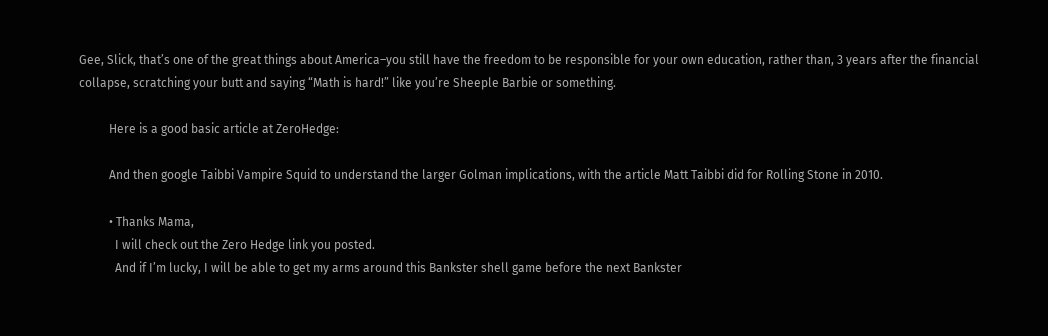Gee, Slick, that’s one of the great things about America–you still have the freedom to be responsible for your own education, rather than, 3 years after the financial collapse, scratching your butt and saying “Math is hard!” like you’re Sheeple Barbie or something.

          Here is a good basic article at ZeroHedge:

          And then google Taibbi Vampire Squid to understand the larger Golman implications, with the article Matt Taibbi did for Rolling Stone in 2010.

          • Thanks Mama,
            I will check out the Zero Hedge link you posted.
            And if I’m lucky, I will be able to get my arms around this Bankster shell game before the next Bankster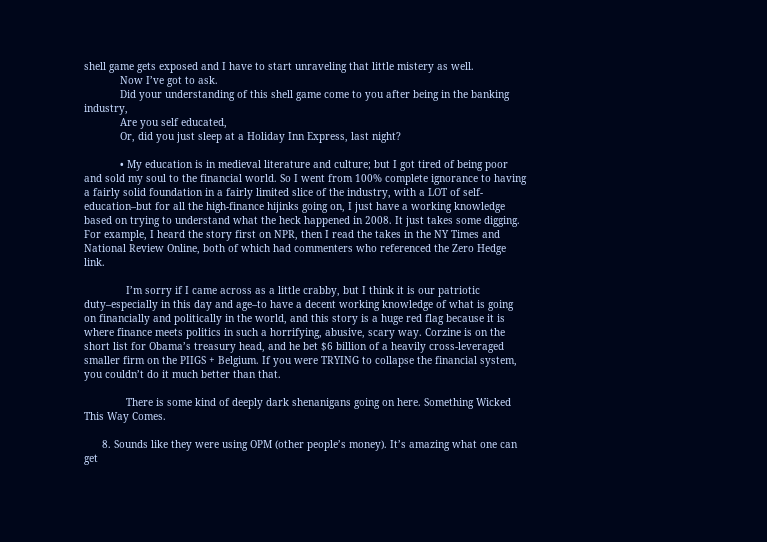shell game gets exposed and I have to start unraveling that little mistery as well.
            Now I’ve got to ask.
            Did your understanding of this shell game come to you after being in the banking industry,
            Are you self educated,
            Or, did you just sleep at a Holiday Inn Express, last night?

            • My education is in medieval literature and culture; but I got tired of being poor and sold my soul to the financial world. So I went from 100% complete ignorance to having a fairly solid foundation in a fairly limited slice of the industry, with a LOT of self-education–but for all the high-finance hijinks going on, I just have a working knowledge based on trying to understand what the heck happened in 2008. It just takes some digging. For example, I heard the story first on NPR, then I read the takes in the NY Times and National Review Online, both of which had commenters who referenced the Zero Hedge link.

              I’m sorry if I came across as a little crabby, but I think it is our patriotic duty–especially in this day and age–to have a decent working knowledge of what is going on financially and politically in the world, and this story is a huge red flag because it is where finance meets politics in such a horrifying, abusive, scary way. Corzine is on the short list for Obama’s treasury head, and he bet $6 billion of a heavily cross-leveraged smaller firm on the PIIGS + Belgium. If you were TRYING to collapse the financial system, you couldn’t do it much better than that.

              There is some kind of deeply dark shenanigans going on here. Something Wicked This Way Comes.

      8. Sounds like they were using OPM (other people’s money). It’s amazing what one can get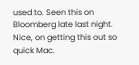used to. Seen this on Bloomberg late last night. Nice, on getting this out so quick Mac.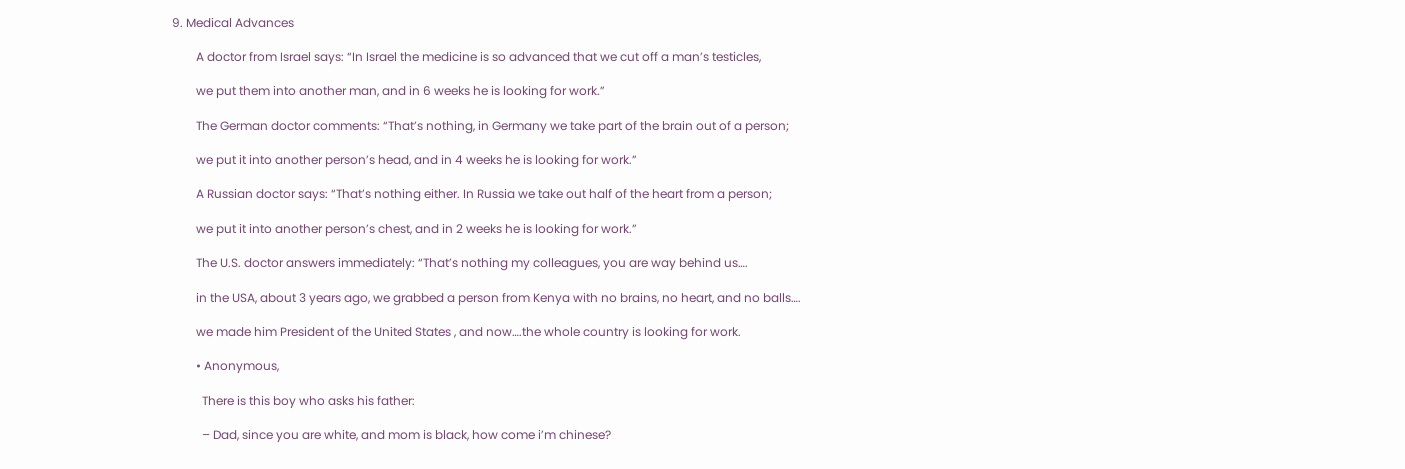9. Medical Advances

        A doctor from Israel says: “In Israel the medicine is so advanced that we cut off a man’s testicles,

        we put them into another man, and in 6 weeks he is looking for work.”

        The German doctor comments: “That’s nothing, in Germany we take part of the brain out of a person;

        we put it into another person’s head, and in 4 weeks he is looking for work.”

        A Russian doctor says: “That’s nothing either. In Russia we take out half of the heart from a person;

        we put it into another person’s chest, and in 2 weeks he is looking for work.”

        The U.S. doctor answers immediately: “That’s nothing my colleagues, you are way behind us….

        in the USA, about 3 years ago, we grabbed a person from Kenya with no brains, no heart, and no balls….

        we made him President of the United States , and now….the whole country is looking for work.

        • Anonymous,

          There is this boy who asks his father:

          – Dad, since you are white, and mom is black, how come i’m chinese?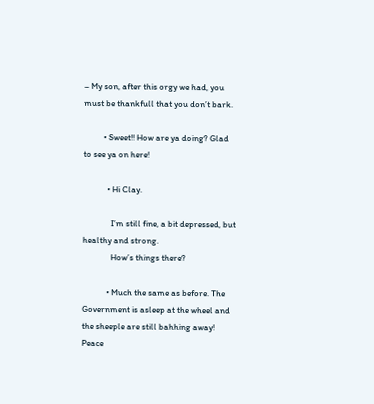– My son, after this orgy we had, you must be thankfull that you don’t bark.

          • Sweet!! How are ya doing? Glad to see ya on here!

            • Hi Clay.

              I’m still fine, a bit depressed, but healthy and strong.
              How’s things there?

            • Much the same as before. The Government is asleep at the wheel and the sheeple are still bahhing away! Peace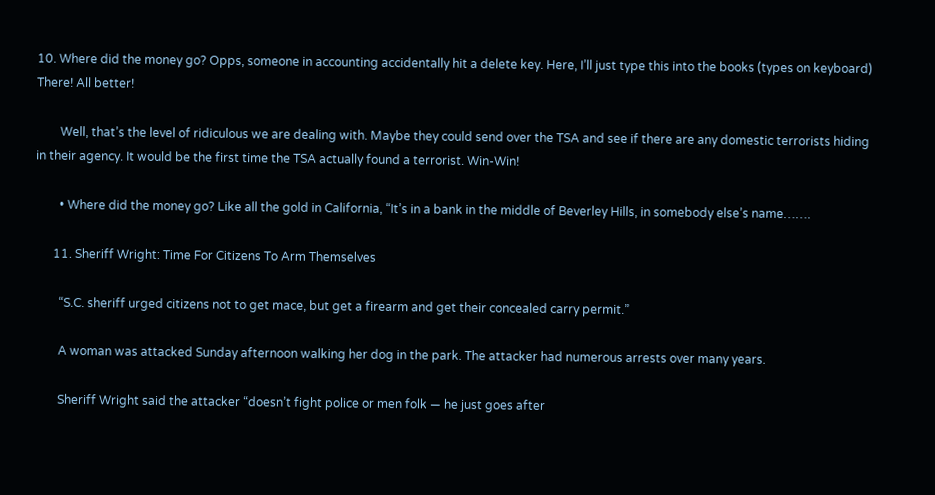10. Where did the money go? Opps, someone in accounting accidentally hit a delete key. Here, I’ll just type this into the books (types on keyboard) There! All better!

        Well, that’s the level of ridiculous we are dealing with. Maybe they could send over the TSA and see if there are any domestic terrorists hiding in their agency. It would be the first time the TSA actually found a terrorist. Win-Win!

        • Where did the money go? Like all the gold in California, “It’s in a bank in the middle of Beverley Hills, in somebody else’s name…….

      11. Sheriff Wright: Time For Citizens To Arm Themselves

        “S.C. sheriff urged citizens not to get mace, but get a firearm and get their concealed carry permit.”

        A woman was attacked Sunday afternoon walking her dog in the park. The attacker had numerous arrests over many years.

        Sheriff Wright said the attacker “doesn’t fight police or men folk — he just goes after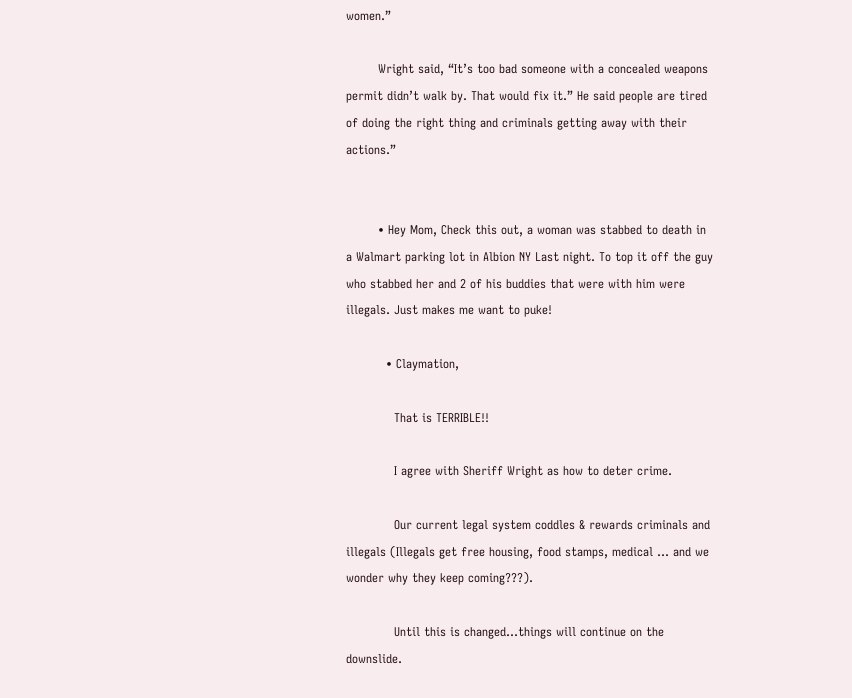women.”

        Wright said, “It’s too bad someone with a concealed weapons permit didn’t walk by. That would fix it.” He said people are tired of doing the right thing and criminals getting away with their actions.”


        • Hey Mom, Check this out, a woman was stabbed to death in a Walmart parking lot in Albion NY Last night. To top it off the guy who stabbed her and 2 of his buddies that were with him were illegals. Just makes me want to puke!

          • Claymation,

            That is TERRIBLE!!

            I agree with Sheriff Wright as how to deter crime.

            Our current legal system coddles & rewards criminals and illegals (Illegals get free housing, food stamps, medical … and we wonder why they keep coming???).

            Until this is changed…things will continue on the downslide.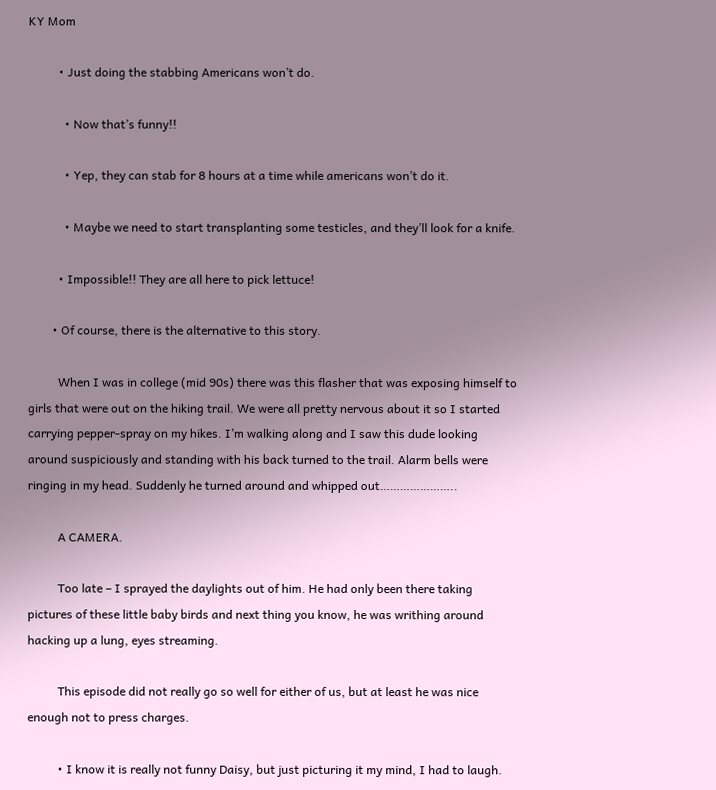KY Mom

          • Just doing the stabbing Americans won’t do.

            • Now that’s funny!!

            • Yep, they can stab for 8 hours at a time while americans won’t do it.

            • Maybe we need to start transplanting some testicles, and they’ll look for a knife.

          • Impossible!! They are all here to pick lettuce!

        • Of course, there is the alternative to this story.

          When I was in college (mid 90s) there was this flasher that was exposing himself to girls that were out on the hiking trail. We were all pretty nervous about it so I started carrying pepper-spray on my hikes. I’m walking along and I saw this dude looking around suspiciously and standing with his back turned to the trail. Alarm bells were ringing in my head. Suddenly he turned around and whipped out…………………..

          A CAMERA.

          Too late – I sprayed the daylights out of him. He had only been there taking pictures of these little baby birds and next thing you know, he was writhing around hacking up a lung, eyes streaming.

          This episode did not really go so well for either of us, but at least he was nice enough not to press charges.

          • I know it is really not funny Daisy, but just picturing it my mind, I had to laugh.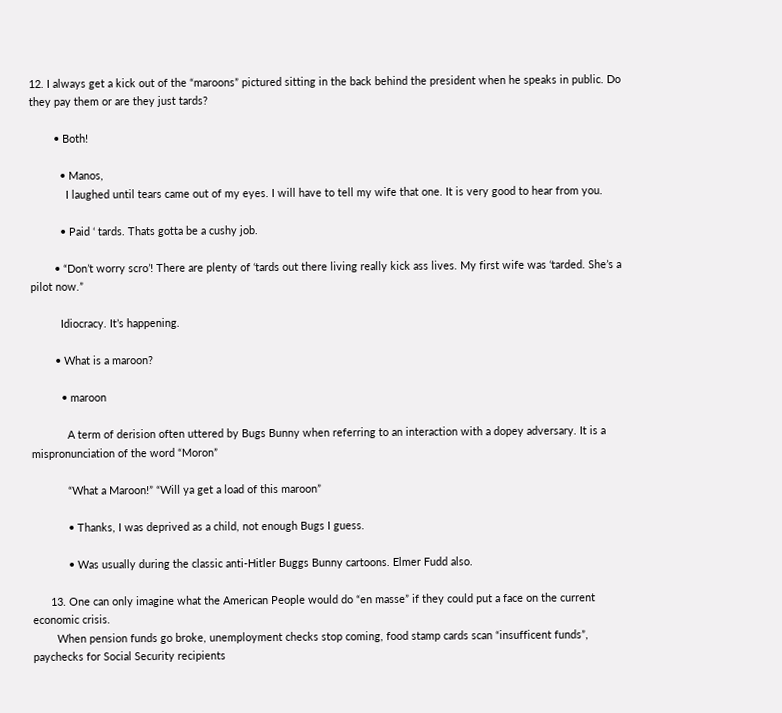12. I always get a kick out of the “maroons” pictured sitting in the back behind the president when he speaks in public. Do they pay them or are they just tards?

        • Both!

          • Manos,
            I laughed until tears came out of my eyes. I will have to tell my wife that one. It is very good to hear from you.

          • Paid ‘ tards. Thats gotta be a cushy job.

        • “Don’t worry scro’! There are plenty of ‘tards out there living really kick ass lives. My first wife was ‘tarded. She’s a pilot now.”

          Idiocracy. It’s happening.

        • What is a maroon?

          • maroon

            A term of derision often uttered by Bugs Bunny when referring to an interaction with a dopey adversary. It is a mispronunciation of the word “Moron”

            “What a Maroon!” “Will ya get a load of this maroon”

            • Thanks, I was deprived as a child, not enough Bugs I guess.

            • Was usually during the classic anti-Hitler Buggs Bunny cartoons. Elmer Fudd also.

      13. One can only imagine what the American People would do “en masse” if they could put a face on the current economic crisis.
        When pension funds go broke, unemployment checks stop coming, food stamp cards scan “insufficent funds”, paychecks for Social Security recipients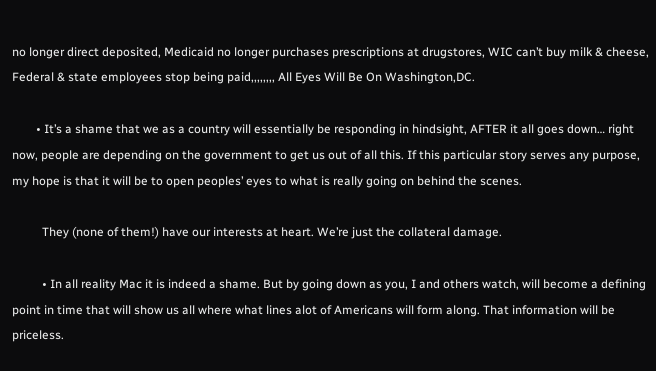no longer direct deposited, Medicaid no longer purchases prescriptions at drugstores, WIC can’t buy milk & cheese, Federal & state employees stop being paid,,,,,,,, All Eyes Will Be On Washington,DC.

        • It’s a shame that we as a country will essentially be responding in hindsight, AFTER it all goes down… right now, people are depending on the government to get us out of all this. If this particular story serves any purpose, my hope is that it will be to open peoples’ eyes to what is really going on behind the scenes.

          They (none of them!) have our interests at heart. We’re just the collateral damage.

          • In all reality Mac it is indeed a shame. But by going down as you, I and others watch, will become a defining point in time that will show us all where what lines alot of Americans will form along. That information will be priceless.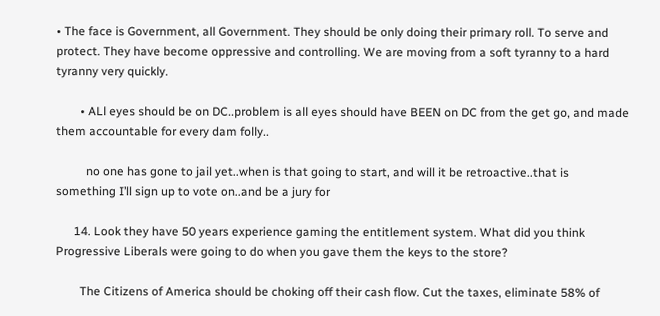• The face is Government, all Government. They should be only doing their primary roll. To serve and protect. They have become oppressive and controlling. We are moving from a soft tyranny to a hard tyranny very quickly.

        • ALl eyes should be on DC..problem is all eyes should have BEEN on DC from the get go, and made them accountable for every dam folly..

          no one has gone to jail yet..when is that going to start, and will it be retroactive..that is something I’ll sign up to vote on..and be a jury for

      14. Look they have 50 years experience gaming the entitlement system. What did you think Progressive Liberals were going to do when you gave them the keys to the store?

        The Citizens of America should be choking off their cash flow. Cut the taxes, eliminate 58% of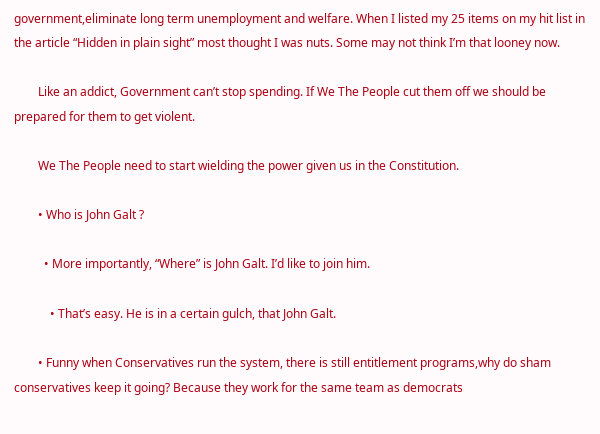government,eliminate long term unemployment and welfare. When I listed my 25 items on my hit list in the article “Hidden in plain sight” most thought I was nuts. Some may not think I’m that looney now.

        Like an addict, Government can’t stop spending. If We The People cut them off we should be prepared for them to get violent.

        We The People need to start wielding the power given us in the Constitution.

        • Who is John Galt ?

          • More importantly, “Where” is John Galt. I’d like to join him.

            • That’s easy. He is in a certain gulch, that John Galt.

        • Funny when Conservatives run the system, there is still entitlement programs,why do sham conservatives keep it going? Because they work for the same team as democrats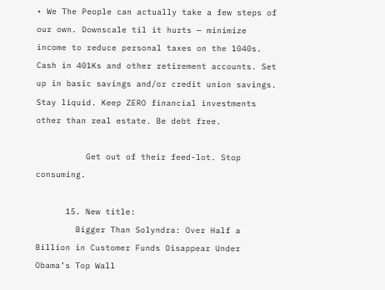• We The People can actually take a few steps of our own. Downscale til it hurts — minimize income to reduce personal taxes on the 1040s. Cash in 401Ks and other retirement accounts. Set up in basic savings and/or credit union savings. Stay liquid. Keep ZERO financial investments other than real estate. Be debt free.

          Get out of their feed-lot. Stop consuming.

      15. New title:
        Bigger Than Solyndra: Over Half a Billion in Customer Funds Disappear Under Obama’s Top Wall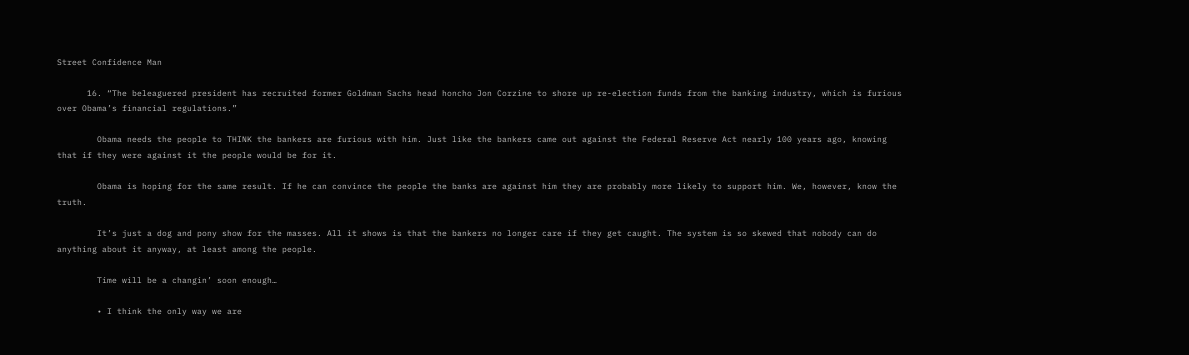Street Confidence Man

      16. “The beleaguered president has recruited former Goldman Sachs head honcho Jon Corzine to shore up re-election funds from the banking industry, which is furious over Obama’s financial regulations.”

        Obama needs the people to THINK the bankers are furious with him. Just like the bankers came out against the Federal Reserve Act nearly 100 years ago, knowing that if they were against it the people would be for it.

        Obama is hoping for the same result. If he can convince the people the banks are against him they are probably more likely to support him. We, however, know the truth.

        It’s just a dog and pony show for the masses. All it shows is that the bankers no longer care if they get caught. The system is so skewed that nobody can do anything about it anyway, at least among the people.

        Time will be a changin’ soon enough…

        • I think the only way we are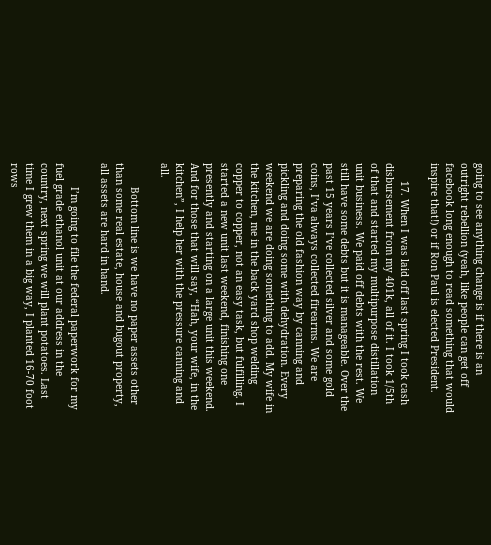going to see anything change is if there is an outright rebellion (yeah, like people can get off facebook long enough to read something that would inspire that!) or if Ron Paul is elected President.

      17. When I was laid off last spring I took cash disbursement from my 401k, all of it. I took 1/5th of that and started my multipurpose distillation unit business. We paid off debts with the rest. We still have some debts but it is manageable. Over the past 15 years I’ve collected silver and some gold coins, I’va always collected firearms. We are preparing the old fashion way by canning and pickling and doing some with dehydration. Every weekend we are doing something to add. My wife in the kitchen, me in the back yard shop welding copper to copper, not an easy task, but fulfilling. I started a new unit last weekend, finishing one presently and starting on a large unit this weekend. And for those that will say, “Hah, your wife, in the kitchen”, I help her with the pressure canning and all.

        Bottom line is we have no paper assets other than some real estate, house and bugout property, all assets are hard in hand.

        I’m going to file the federal paperwork for my fuel grade ethanol unit at our address in the country, next spring we will plant potatoes. Last time I grew them in a big way, I planted 16-70 foot rows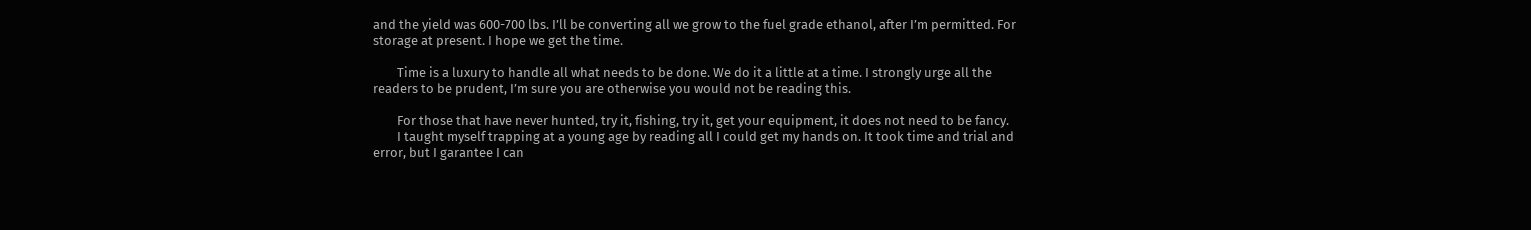and the yield was 600-700 lbs. I’ll be converting all we grow to the fuel grade ethanol, after I’m permitted. For storage at present. I hope we get the time.

        Time is a luxury to handle all what needs to be done. We do it a little at a time. I strongly urge all the readers to be prudent, I’m sure you are otherwise you would not be reading this.

        For those that have never hunted, try it, fishing, try it, get your equipment, it does not need to be fancy.
        I taught myself trapping at a young age by reading all I could get my hands on. It took time and trial and error, but I garantee I can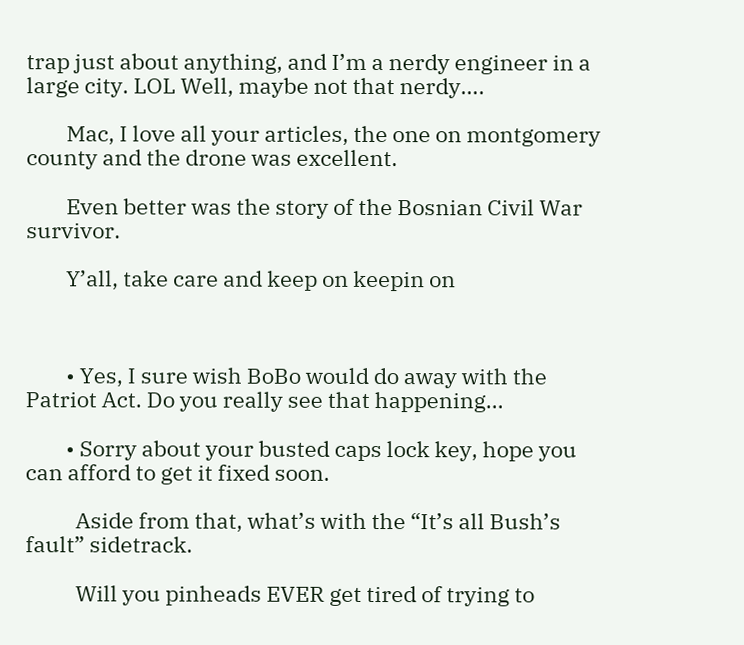trap just about anything, and I’m a nerdy engineer in a large city. LOL Well, maybe not that nerdy….

        Mac, I love all your articles, the one on montgomery county and the drone was excellent.

        Even better was the story of the Bosnian Civil War survivor.

        Y’all, take care and keep on keepin on



        • Yes, I sure wish BoBo would do away with the Patriot Act. Do you really see that happening…

        • Sorry about your busted caps lock key, hope you can afford to get it fixed soon.

          Aside from that, what’s with the “It’s all Bush’s fault” sidetrack.

          Will you pinheads EVER get tired of trying to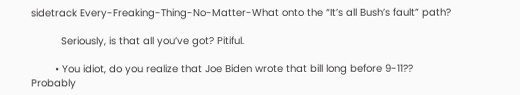sidetrack Every-Freaking-Thing-No-Matter-What onto the “It’s all Bush’s fault” path?

          Seriously, is that all you’ve got? Pitiful.

        • You idiot, do you realize that Joe Biden wrote that bill long before 9-11?? Probably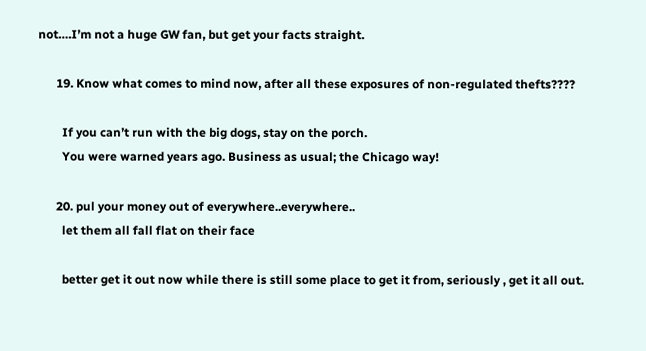not….I’m not a huge GW fan, but get your facts straight.

      19. Know what comes to mind now, after all these exposures of non-regulated thefts????

        If you can’t run with the big dogs, stay on the porch.
        You were warned years ago. Business as usual; the Chicago way!

      20. pul your money out of everywhere..everywhere..
        let them all fall flat on their face

        better get it out now while there is still some place to get it from, seriously , get it all out.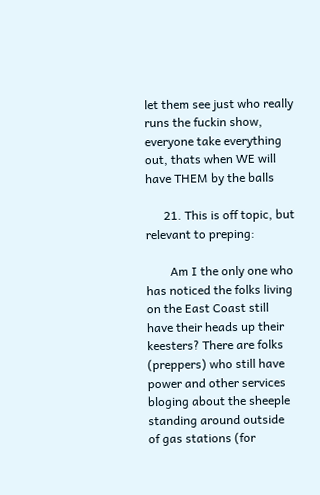let them see just who really runs the fuckin show, everyone take everything out, thats when WE will have THEM by the balls

      21. This is off topic, but relevant to preping:

        Am I the only one who has noticed the folks living on the East Coast still have their heads up their keesters? There are folks (preppers) who still have power and other services bloging about the sheeple standing around outside of gas stations (for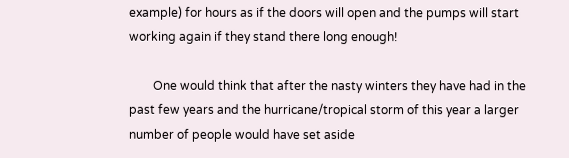example) for hours as if the doors will open and the pumps will start working again if they stand there long enough!

        One would think that after the nasty winters they have had in the past few years and the hurricane/tropical storm of this year a larger number of people would have set aside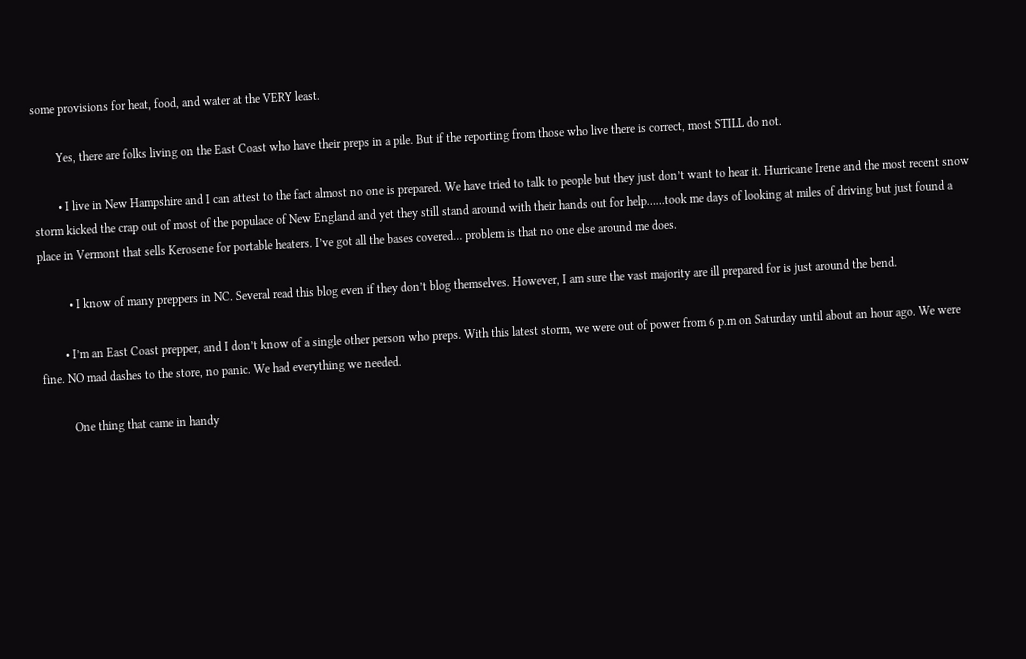some provisions for heat, food, and water at the VERY least.

        Yes, there are folks living on the East Coast who have their preps in a pile. But if the reporting from those who live there is correct, most STILL do not.

        • I live in New Hampshire and I can attest to the fact almost no one is prepared. We have tried to talk to people but they just don’t want to hear it. Hurricane Irene and the most recent snow storm kicked the crap out of most of the populace of New England and yet they still stand around with their hands out for help……took me days of looking at miles of driving but just found a place in Vermont that sells Kerosene for portable heaters. I’ve got all the bases covered… problem is that no one else around me does.

          • I know of many preppers in NC. Several read this blog even if they don’t blog themselves. However, I am sure the vast majority are ill prepared for is just around the bend.

        • I’m an East Coast prepper, and I don’t know of a single other person who preps. With this latest storm, we were out of power from 6 p.m on Saturday until about an hour ago. We were fine. NO mad dashes to the store, no panic. We had everything we needed.

          One thing that came in handy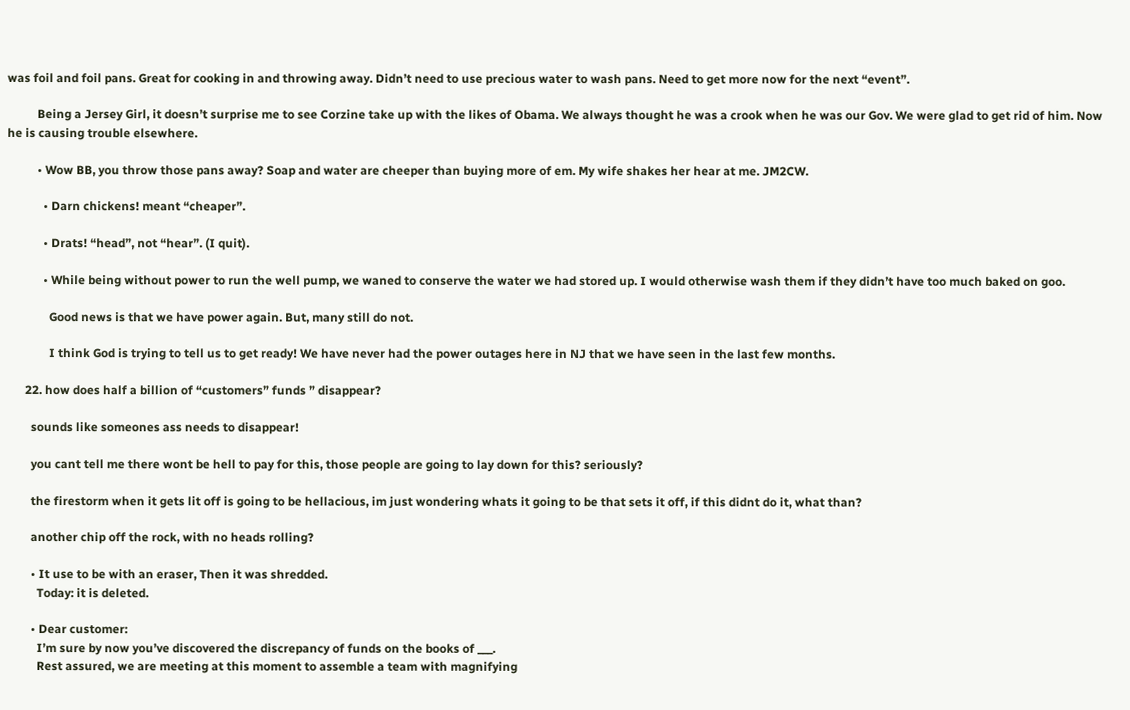was foil and foil pans. Great for cooking in and throwing away. Didn’t need to use precious water to wash pans. Need to get more now for the next “event”.

          Being a Jersey Girl, it doesn’t surprise me to see Corzine take up with the likes of Obama. We always thought he was a crook when he was our Gov. We were glad to get rid of him. Now he is causing trouble elsewhere.

          • Wow BB, you throw those pans away? Soap and water are cheeper than buying more of em. My wife shakes her hear at me. JM2CW.

            • Darn chickens! meant “cheaper”.

            • Drats! “head”, not “hear”. (I quit).

            • While being without power to run the well pump, we waned to conserve the water we had stored up. I would otherwise wash them if they didn’t have too much baked on goo.

              Good news is that we have power again. But, many still do not.

              I think God is trying to tell us to get ready! We have never had the power outages here in NJ that we have seen in the last few months.

      22. how does half a billion of “customers” funds ” disappear?

        sounds like someones ass needs to disappear!

        you cant tell me there wont be hell to pay for this, those people are going to lay down for this? seriously?

        the firestorm when it gets lit off is going to be hellacious, im just wondering whats it going to be that sets it off, if this didnt do it, what than?

        another chip off the rock, with no heads rolling?

        • It use to be with an eraser, Then it was shredded.
          Today: it is deleted.

        • Dear customer:
          I’m sure by now you’ve discovered the discrepancy of funds on the books of ___.
          Rest assured, we are meeting at this moment to assemble a team with magnifying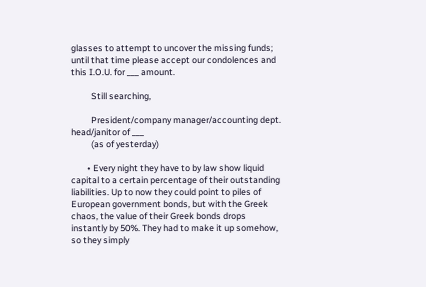glasses to attempt to uncover the missing funds; until that time please accept our condolences and this I.O.U. for ___ amount.

          Still searching,

          President/company manager/accounting dept. head/janitor of ___
          (as of yesterday)

        • Every night they have to by law show liquid capital to a certain percentage of their outstanding liabilities. Up to now they could point to piles of European government bonds, but with the Greek chaos, the value of their Greek bonds drops instantly by 50%. They had to make it up somehow, so they simply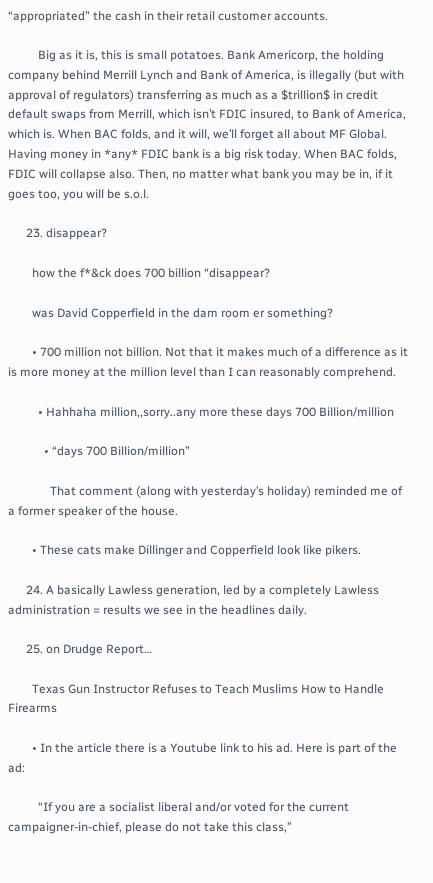“appropriated” the cash in their retail customer accounts.

          Big as it is, this is small potatoes. Bank Americorp, the holding company behind Merrill Lynch and Bank of America, is illegally (but with approval of regulators) transferring as much as a $trillion$ in credit default swaps from Merrill, which isn’t FDIC insured, to Bank of America, which is. When BAC folds, and it will, we’ll forget all about MF Global. Having money in *any* FDIC bank is a big risk today. When BAC folds, FDIC will collapse also. Then, no matter what bank you may be in, if it goes too, you will be s.o.l.

      23. disappear?

        how the f*&ck does 700 billion “disappear?

        was David Copperfield in the dam room er something?

        • 700 million not billion. Not that it makes much of a difference as it is more money at the million level than I can reasonably comprehend.

          • Hahhaha million,,sorry..any more these days 700 Billion/million

            • “days 700 Billion/million”

              That comment (along with yesterday’s holiday) reminded me of a former speaker of the house.

        • These cats make Dillinger and Copperfield look like pikers.

      24. A basically Lawless generation, led by a completely Lawless administration = results we see in the headlines daily.

      25. on Drudge Report…

        Texas Gun Instructor Refuses to Teach Muslims How to Handle Firearms

        • In the article there is a Youtube link to his ad. Here is part of the ad:

          “If you are a socialist liberal and/or voted for the current campaigner-in-chief, please do not take this class,”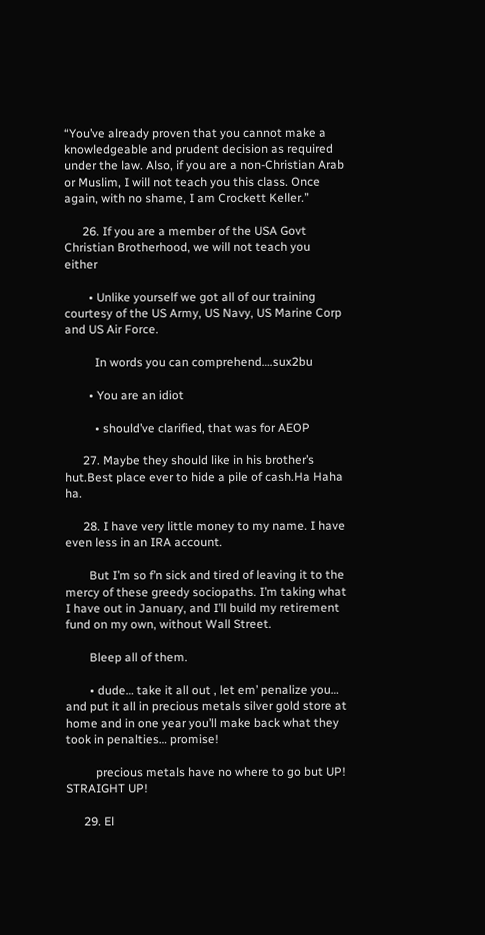“You’ve already proven that you cannot make a knowledgeable and prudent decision as required under the law. Also, if you are a non-Christian Arab or Muslim, I will not teach you this class. Once again, with no shame, I am Crockett Keller.”

      26. If you are a member of the USA Govt Christian Brotherhood, we will not teach you either

        • Unlike yourself we got all of our training courtesy of the US Army, US Navy, US Marine Corp and US Air Force.

          In words you can comprehend….sux2bu

        • You are an idiot

          • should’ve clarified, that was for AEOP

      27. Maybe they should like in his brother’s hut.Best place ever to hide a pile of cash.Ha Haha ha.

      28. I have very little money to my name. I have even less in an IRA account.

        But I’m so f’n sick and tired of leaving it to the mercy of these greedy sociopaths. I’m taking what I have out in January, and I’ll build my retirement fund on my own, without Wall Street.

        Bleep all of them.

        • dude… take it all out , let em’ penalize you… and put it all in precious metals silver gold store at home and in one year you’ll make back what they took in penalties… promise!

          precious metals have no where to go but UP! STRAIGHT UP!

      29. El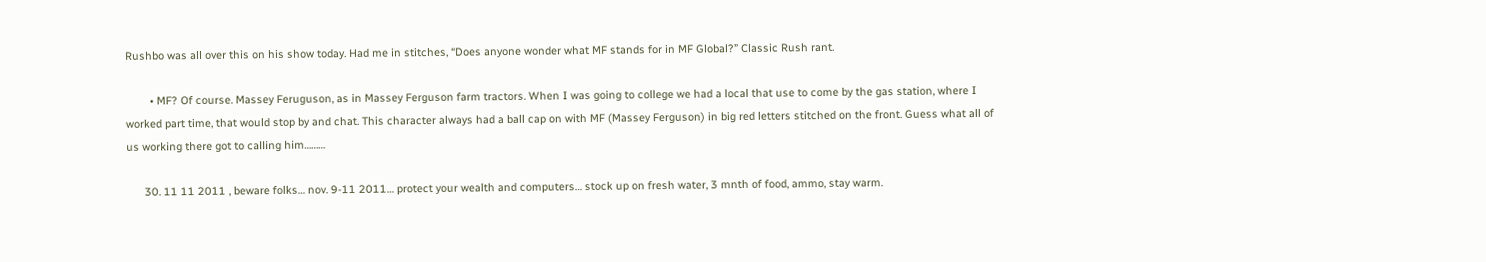Rushbo was all over this on his show today. Had me in stitches, “Does anyone wonder what MF stands for in MF Global?” Classic Rush rant.

        • MF? Of course. Massey Feruguson, as in Massey Ferguson farm tractors. When I was going to college we had a local that use to come by the gas station, where I worked part time, that would stop by and chat. This character always had a ball cap on with MF (Massey Ferguson) in big red letters stitched on the front. Guess what all of us working there got to calling him………

      30. 11 11 2011 , beware folks… nov. 9-11 2011… protect your wealth and computers… stock up on fresh water, 3 mnth of food, ammo, stay warm.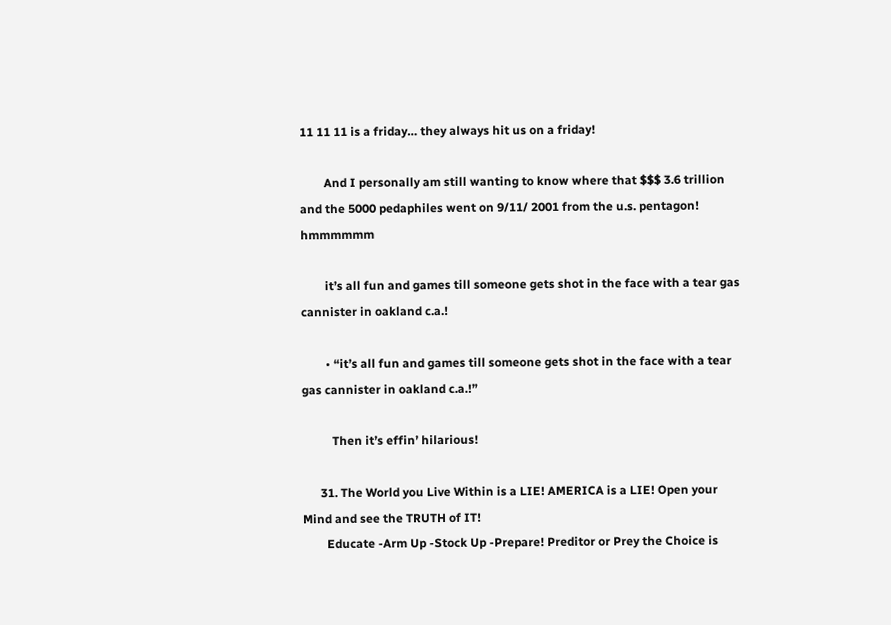11 11 11 is a friday… they always hit us on a friday!

        And I personally am still wanting to know where that $$$ 3.6 trillion and the 5000 pedaphiles went on 9/11/ 2001 from the u.s. pentagon! hmmmmmm

        it’s all fun and games till someone gets shot in the face with a tear gas cannister in oakland c.a.!

        • “it’s all fun and games till someone gets shot in the face with a tear gas cannister in oakland c.a.!”

          Then it’s effin’ hilarious!

      31. The World you Live Within is a LIE! AMERICA is a LIE! Open your Mind and see the TRUTH of IT!
        Educate -Arm Up -Stock Up -Prepare! Preditor or Prey the Choice is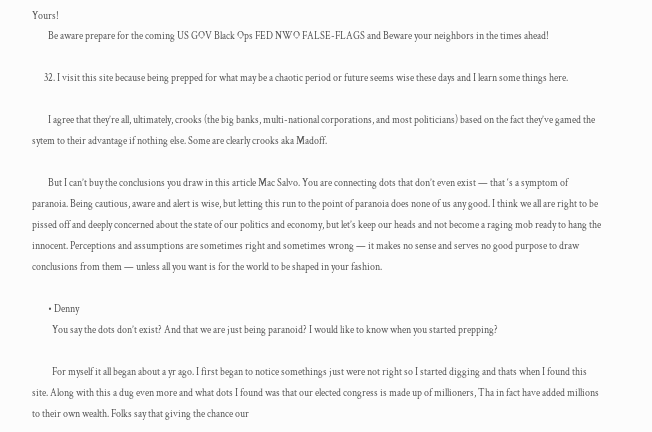Yours!
        Be aware prepare for the coming US GOV Black Ops FED NWO FALSE-FLAGS and Beware your neighbors in the times ahead!

      32. I visit this site because being prepped for what may be a chaotic period or future seems wise these days and I learn some things here.

        I agree that they’re all, ultimately, crooks (the big banks, multi-national corporations, and most politicians) based on the fact they’ve gamed the sytem to their advantage if nothing else. Some are clearly crooks aka Madoff.

        But I can’t buy the conclusions you draw in this article Mac Salvo. You are connecting dots that don’t even exist — that ‘s a symptom of paranoia. Being cautious, aware and alert is wise, but letting this run to the point of paranoia does none of us any good. I think we all are right to be pissed off and deeply concerned about the state of our politics and economy, but let’s keep our heads and not become a raging mob ready to hang the innocent. Perceptions and assumptions are sometimes right and sometimes wrong — it makes no sense and serves no good purpose to draw conclusions from them — unless all you want is for the world to be shaped in your fashion.

        • Denny
          You say the dots don’t exist? And that we are just being paranoid? I would like to know when you started prepping?

          For myself it all began about a yr ago. I first began to notice somethings just were not right so I started digging and thats when I found this site. Along with this a dug even more and what dots I found was that our elected congress is made up of millioners, Tha in fact have added millions to their own wealth. Folks say that giving the chance our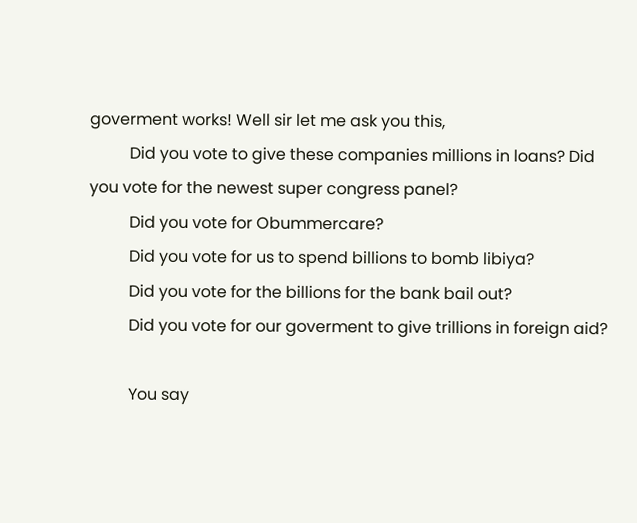goverment works! Well sir let me ask you this,
          Did you vote to give these companies millions in loans? Did you vote for the newest super congress panel?
          Did you vote for Obummercare?
          Did you vote for us to spend billions to bomb libiya?
          Did you vote for the billions for the bank bail out?
          Did you vote for our goverment to give trillions in foreign aid?

          You say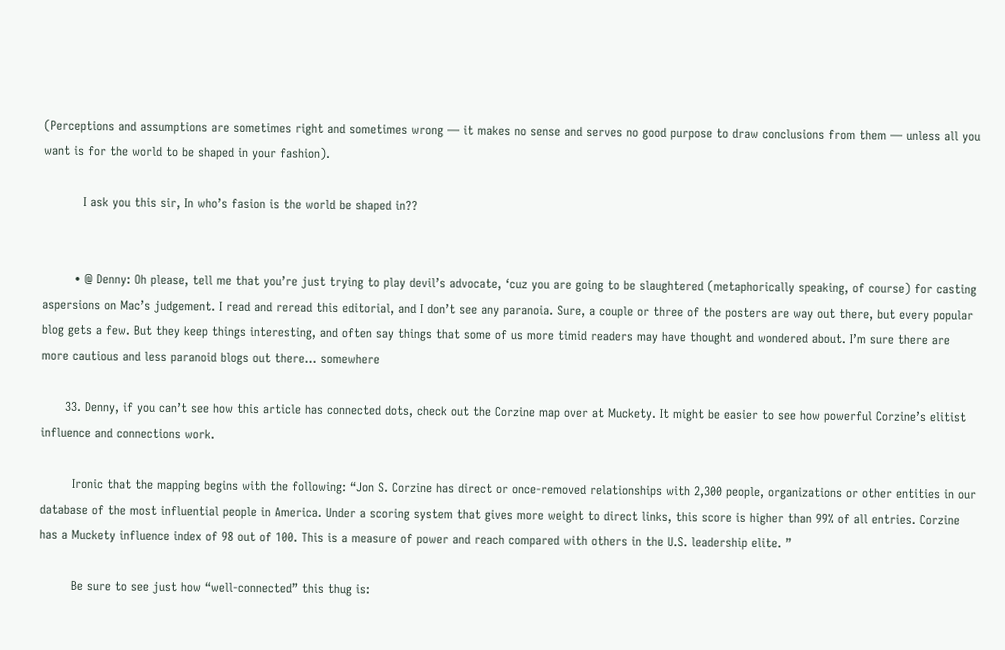(Perceptions and assumptions are sometimes right and sometimes wrong — it makes no sense and serves no good purpose to draw conclusions from them — unless all you want is for the world to be shaped in your fashion).

          I ask you this sir, In who’s fasion is the world be shaped in??


        • @ Denny: Oh please, tell me that you’re just trying to play devil’s advocate, ‘cuz you are going to be slaughtered (metaphorically speaking, of course) for casting aspersions on Mac’s judgement. I read and reread this editorial, and I don’t see any paranoia. Sure, a couple or three of the posters are way out there, but every popular blog gets a few. But they keep things interesting, and often say things that some of us more timid readers may have thought and wondered about. I’m sure there are more cautious and less paranoid blogs out there… somewhere

      33. Denny, if you can’t see how this article has connected dots, check out the Corzine map over at Muckety. It might be easier to see how powerful Corzine’s elitist influence and connections work.

        Ironic that the mapping begins with the following: “Jon S. Corzine has direct or once-removed relationships with 2,300 people, organizations or other entities in our database of the most influential people in America. Under a scoring system that gives more weight to direct links, this score is higher than 99% of all entries. Corzine has a Muckety influence index of 98 out of 100. This is a measure of power and reach compared with others in the U.S. leadership elite. ”

        Be sure to see just how “well-connected” this thug is: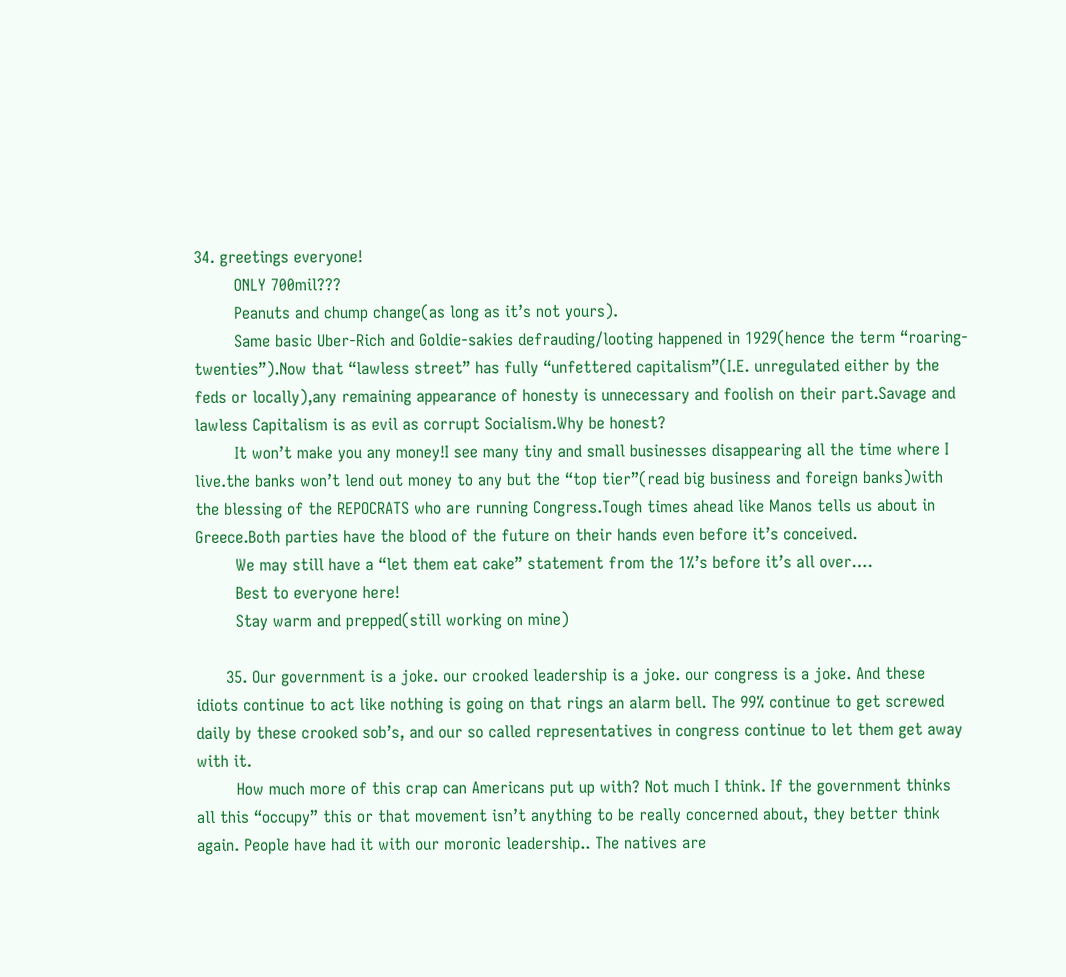34. greetings everyone!
        ONLY 700mil???
        Peanuts and chump change(as long as it’s not yours).
        Same basic Uber-Rich and Goldie-sakies defrauding/looting happened in 1929(hence the term “roaring-twenties”).Now that “lawless street” has fully “unfettered capitalism”(I.E. unregulated either by the feds or locally),any remaining appearance of honesty is unnecessary and foolish on their part.Savage and lawless Capitalism is as evil as corrupt Socialism.Why be honest?
        It won’t make you any money!I see many tiny and small businesses disappearing all the time where I live.the banks won’t lend out money to any but the “top tier”(read big business and foreign banks)with the blessing of the REPOCRATS who are running Congress.Tough times ahead like Manos tells us about in Greece.Both parties have the blood of the future on their hands even before it’s conceived.
        We may still have a “let them eat cake” statement from the 1%’s before it’s all over….
        Best to everyone here!
        Stay warm and prepped(still working on mine)

      35. Our government is a joke. our crooked leadership is a joke. our congress is a joke. And these idiots continue to act like nothing is going on that rings an alarm bell. The 99% continue to get screwed daily by these crooked sob’s, and our so called representatives in congress continue to let them get away with it.
        How much more of this crap can Americans put up with? Not much I think. If the government thinks all this “occupy” this or that movement isn’t anything to be really concerned about, they better think again. People have had it with our moronic leadership.. The natives are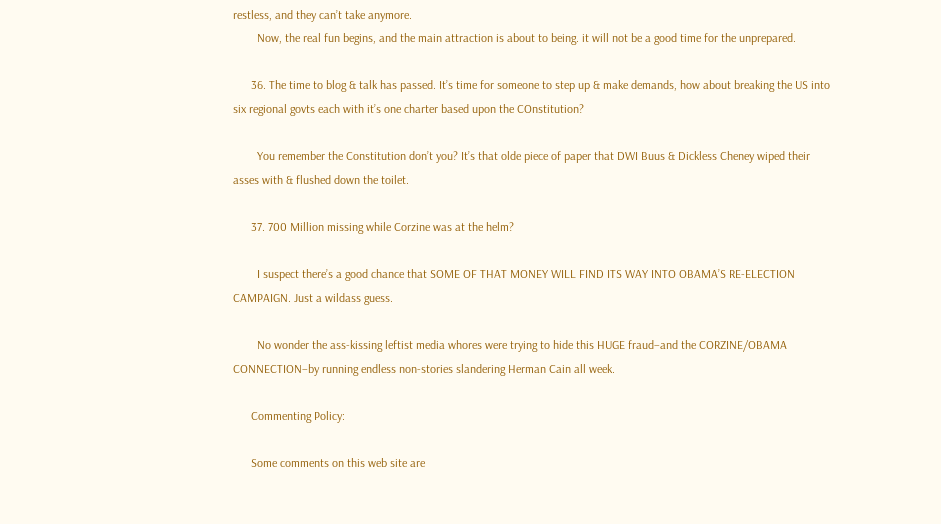restless, and they can’t take anymore.
        Now, the real fun begins, and the main attraction is about to being. it will not be a good time for the unprepared.

      36. The time to blog & talk has passed. It’s time for someone to step up & make demands, how about breaking the US into six regional govts each with it’s one charter based upon the COnstitution?

        You remember the Constitution don’t you? It’s that olde piece of paper that DWI Buus & Dickless Cheney wiped their asses with & flushed down the toilet.

      37. 700 Million missing while Corzine was at the helm?

        I suspect there’s a good chance that SOME OF THAT MONEY WILL FIND ITS WAY INTO OBAMA’S RE-ELECTION CAMPAIGN. Just a wildass guess.

        No wonder the ass-kissing leftist media whores were trying to hide this HUGE fraud–and the CORZINE/OBAMA CONNECTION–by running endless non-stories slandering Herman Cain all week.

      Commenting Policy:

      Some comments on this web site are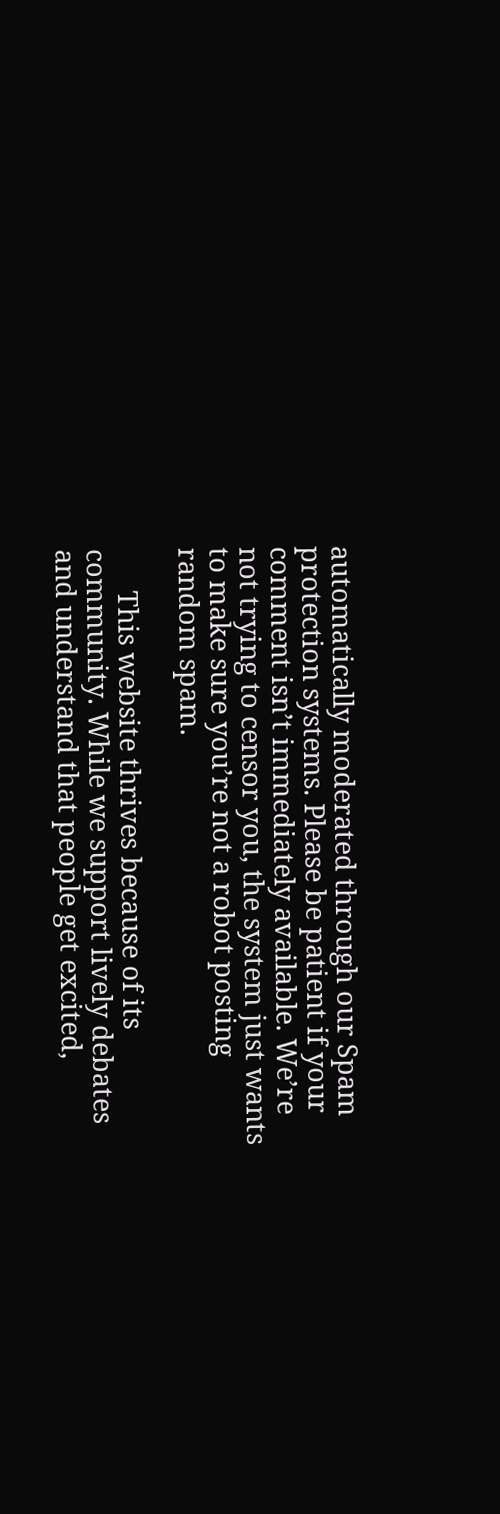automatically moderated through our Spam protection systems. Please be patient if your comment isn’t immediately available. We’re not trying to censor you, the system just wants to make sure you’re not a robot posting random spam.

      This website thrives because of its community. While we support lively debates and understand that people get excited,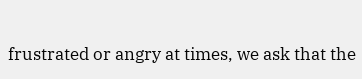frustrated or angry at times, we ask that the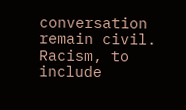conversation remain civil. Racism, to include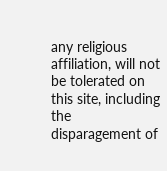any religious affiliation, will not be tolerated on this site, including the disparagement of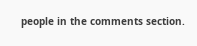people in the comments section.